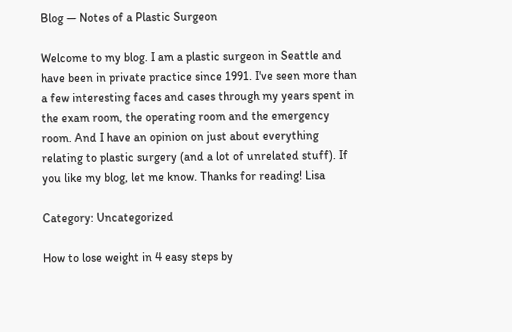Blog — Notes of a Plastic Surgeon

Welcome to my blog. I am a plastic surgeon in Seattle and have been in private practice since 1991. I've seen more than a few interesting faces and cases through my years spent in the exam room, the operating room and the emergency room. And I have an opinion on just about everything relating to plastic surgery (and a lot of unrelated stuff). If you like my blog, let me know. Thanks for reading! Lisa

Category: Uncategorized

How to lose weight in 4 easy steps by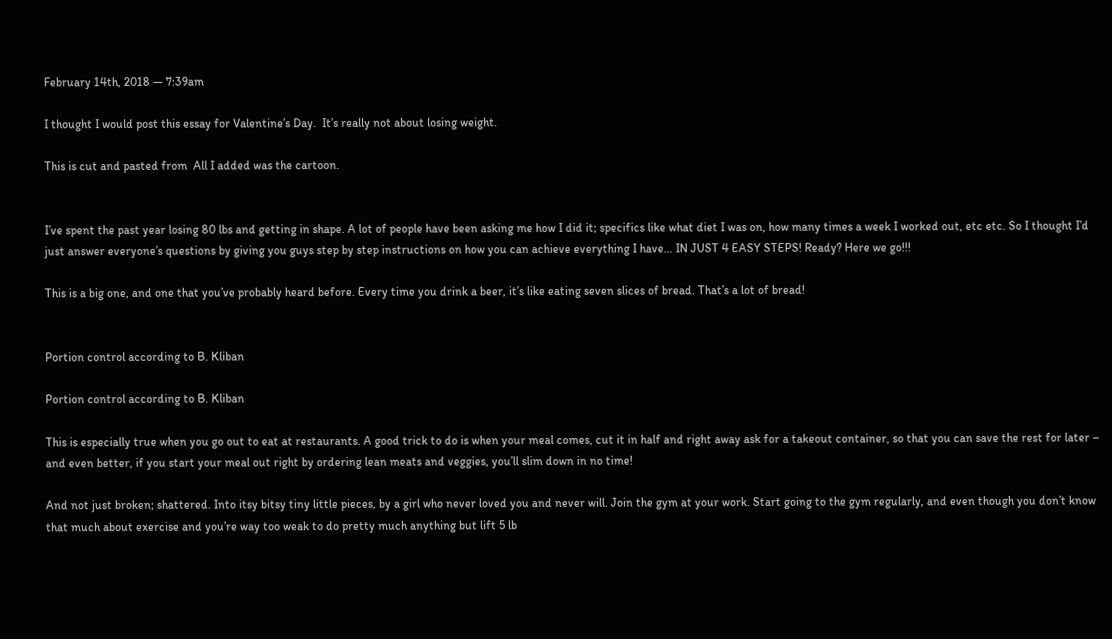February 14th, 2018 — 7:39am

I thought I would post this essay for Valentine’s Day.  It’s really not about losing weight.

This is cut and pasted from  All I added was the cartoon.


I’ve spent the past year losing 80 lbs and getting in shape. A lot of people have been asking me how I did it; specifics like what diet I was on, how many times a week I worked out, etc etc. So I thought I’d just answer everyone’s questions by giving you guys step by step instructions on how you can achieve everything I have… IN JUST 4 EASY STEPS! Ready? Here we go!!!

This is a big one, and one that you’ve probably heard before. Every time you drink a beer, it’s like eating seven slices of bread. That’s a lot of bread!


Portion control according to B. Kliban

Portion control according to B. Kliban

This is especially true when you go out to eat at restaurants. A good trick to do is when your meal comes, cut it in half and right away ask for a takeout container, so that you can save the rest for later – and even better, if you start your meal out right by ordering lean meats and veggies, you’ll slim down in no time!

And not just broken; shattered. Into itsy bitsy tiny little pieces, by a girl who never loved you and never will. Join the gym at your work. Start going to the gym regularly, and even though you don’t know that much about exercise and you’re way too weak to do pretty much anything but lift 5 lb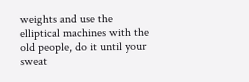weights and use the elliptical machines with the old people, do it until your sweat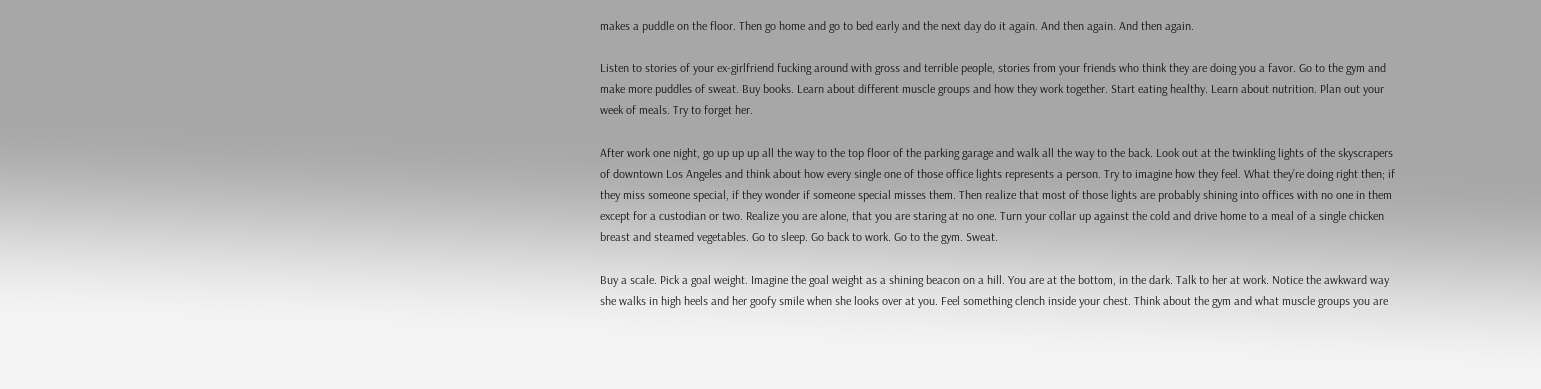makes a puddle on the floor. Then go home and go to bed early and the next day do it again. And then again. And then again.

Listen to stories of your ex-girlfriend fucking around with gross and terrible people, stories from your friends who think they are doing you a favor. Go to the gym and make more puddles of sweat. Buy books. Learn about different muscle groups and how they work together. Start eating healthy. Learn about nutrition. Plan out your week of meals. Try to forget her.

After work one night, go up up up all the way to the top floor of the parking garage and walk all the way to the back. Look out at the twinkling lights of the skyscrapers of downtown Los Angeles and think about how every single one of those office lights represents a person. Try to imagine how they feel. What they’re doing right then; if they miss someone special, if they wonder if someone special misses them. Then realize that most of those lights are probably shining into offices with no one in them except for a custodian or two. Realize you are alone, that you are staring at no one. Turn your collar up against the cold and drive home to a meal of a single chicken breast and steamed vegetables. Go to sleep. Go back to work. Go to the gym. Sweat.

Buy a scale. Pick a goal weight. Imagine the goal weight as a shining beacon on a hill. You are at the bottom, in the dark. Talk to her at work. Notice the awkward way she walks in high heels and her goofy smile when she looks over at you. Feel something clench inside your chest. Think about the gym and what muscle groups you are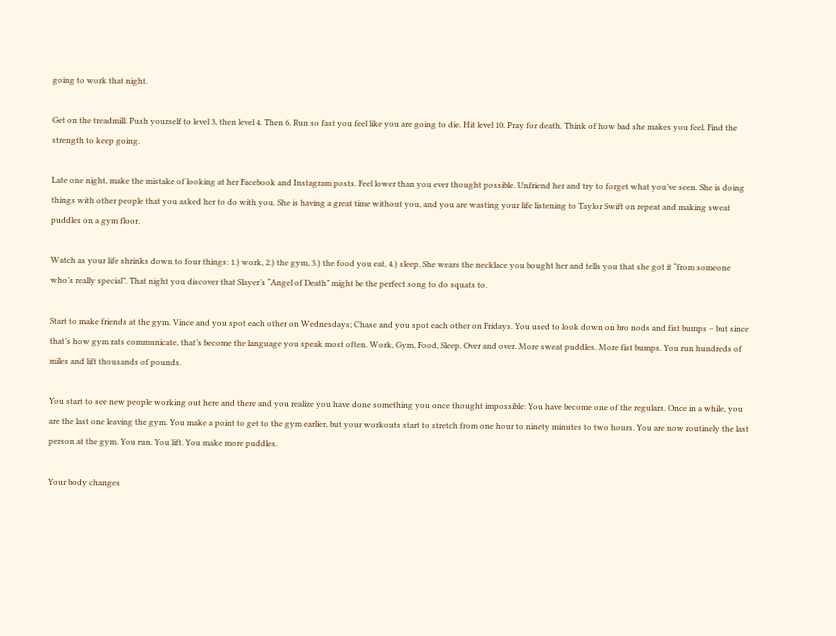going to work that night.

Get on the treadmill. Push yourself to level 3, then level 4. Then 6. Run so fast you feel like you are going to die. Hit level 10. Pray for death. Think of how bad she makes you feel. Find the strength to keep going.

Late one night, make the mistake of looking at her Facebook and Instagram posts. Feel lower than you ever thought possible. Unfriend her and try to forget what you’ve seen. She is doing things with other people that you asked her to do with you. She is having a great time without you, and you are wasting your life listening to Taylor Swift on repeat and making sweat puddles on a gym floor.

Watch as your life shrinks down to four things: 1.) work, 2.) the gym, 3.) the food you eat, 4.) sleep. She wears the necklace you bought her and tells you that she got it “from someone who’s really special”. That night you discover that Slayer’s “Angel of Death” might be the perfect song to do squats to.

Start to make friends at the gym. Vince and you spot each other on Wednesdays; Chase and you spot each other on Fridays. You used to look down on bro nods and fist bumps – but since that’s how gym rats communicate, that’s become the language you speak most often. Work, Gym, Food, Sleep. Over and over. More sweat puddles. More fist bumps. You run hundreds of miles and lift thousands of pounds.

You start to see new people working out here and there and you realize you have done something you once thought impossible: You have become one of the regulars. Once in a while, you are the last one leaving the gym. You make a point to get to the gym earlier, but your workouts start to stretch from one hour to ninety minutes to two hours. You are now routinely the last person at the gym. You run. You lift. You make more puddles.

Your body changes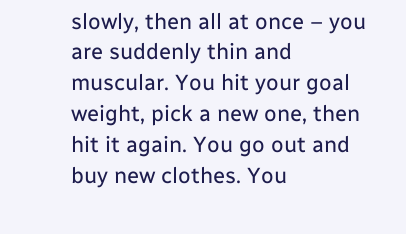slowly, then all at once – you are suddenly thin and muscular. You hit your goal weight, pick a new one, then hit it again. You go out and buy new clothes. You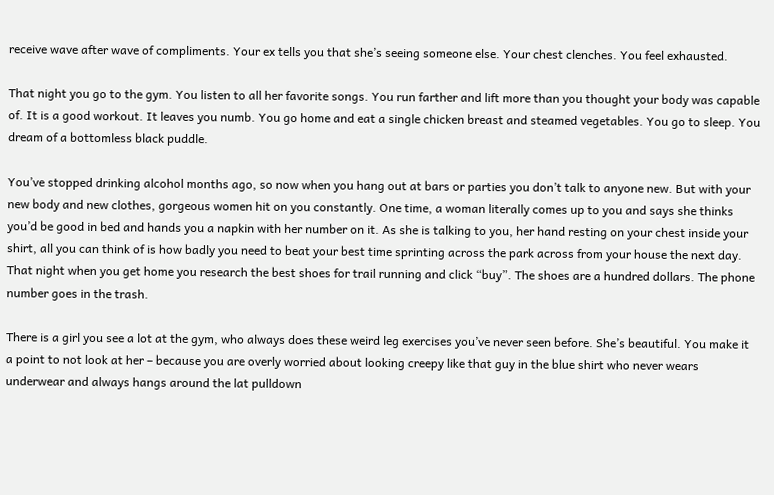receive wave after wave of compliments. Your ex tells you that she’s seeing someone else. Your chest clenches. You feel exhausted.

That night you go to the gym. You listen to all her favorite songs. You run farther and lift more than you thought your body was capable of. It is a good workout. It leaves you numb. You go home and eat a single chicken breast and steamed vegetables. You go to sleep. You dream of a bottomless black puddle.

You’ve stopped drinking alcohol months ago, so now when you hang out at bars or parties you don’t talk to anyone new. But with your new body and new clothes, gorgeous women hit on you constantly. One time, a woman literally comes up to you and says she thinks you’d be good in bed and hands you a napkin with her number on it. As she is talking to you, her hand resting on your chest inside your shirt, all you can think of is how badly you need to beat your best time sprinting across the park across from your house the next day. That night when you get home you research the best shoes for trail running and click “buy”. The shoes are a hundred dollars. The phone number goes in the trash.

There is a girl you see a lot at the gym, who always does these weird leg exercises you’ve never seen before. She’s beautiful. You make it a point to not look at her – because you are overly worried about looking creepy like that guy in the blue shirt who never wears underwear and always hangs around the lat pulldown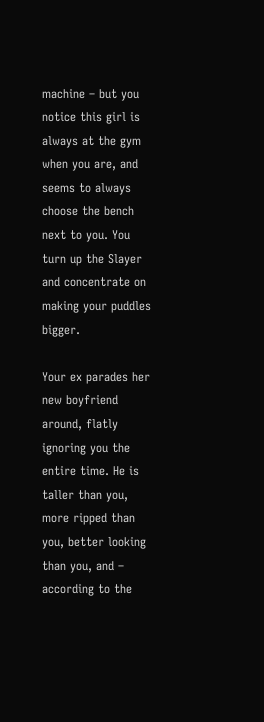machine – but you notice this girl is always at the gym when you are, and seems to always choose the bench next to you. You turn up the Slayer and concentrate on making your puddles bigger.

Your ex parades her new boyfriend around, flatly ignoring you the entire time. He is taller than you, more ripped than you, better looking than you, and – according to the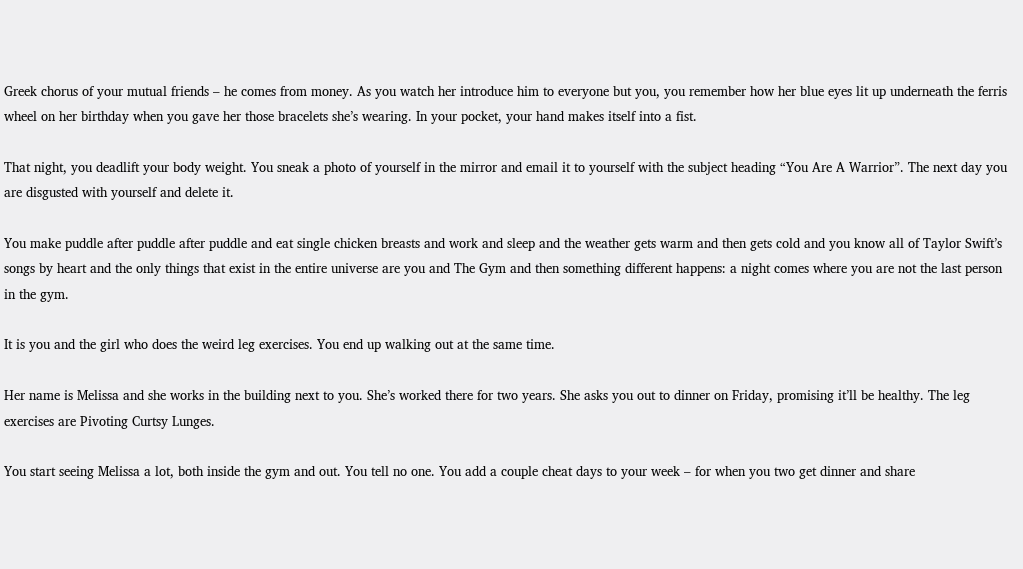Greek chorus of your mutual friends – he comes from money. As you watch her introduce him to everyone but you, you remember how her blue eyes lit up underneath the ferris wheel on her birthday when you gave her those bracelets she’s wearing. In your pocket, your hand makes itself into a fist.

That night, you deadlift your body weight. You sneak a photo of yourself in the mirror and email it to yourself with the subject heading “You Are A Warrior”. The next day you are disgusted with yourself and delete it.

You make puddle after puddle after puddle and eat single chicken breasts and work and sleep and the weather gets warm and then gets cold and you know all of Taylor Swift’s songs by heart and the only things that exist in the entire universe are you and The Gym and then something different happens: a night comes where you are not the last person in the gym.

It is you and the girl who does the weird leg exercises. You end up walking out at the same time.

Her name is Melissa and she works in the building next to you. She’s worked there for two years. She asks you out to dinner on Friday, promising it’ll be healthy. The leg exercises are Pivoting Curtsy Lunges.

You start seeing Melissa a lot, both inside the gym and out. You tell no one. You add a couple cheat days to your week – for when you two get dinner and share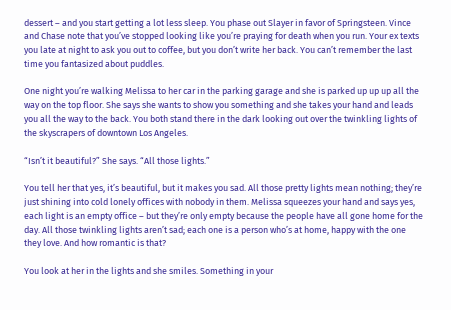dessert – and you start getting a lot less sleep. You phase out Slayer in favor of Springsteen. Vince and Chase note that you’ve stopped looking like you’re praying for death when you run. Your ex texts you late at night to ask you out to coffee, but you don’t write her back. You can’t remember the last time you fantasized about puddles.

One night you’re walking Melissa to her car in the parking garage and she is parked up up up all the way on the top floor. She says she wants to show you something and she takes your hand and leads you all the way to the back. You both stand there in the dark looking out over the twinkling lights of the skyscrapers of downtown Los Angeles.

“Isn’t it beautiful?” She says. “All those lights.”

You tell her that yes, it’s beautiful, but it makes you sad. All those pretty lights mean nothing; they’re just shining into cold lonely offices with nobody in them. Melissa squeezes your hand and says yes, each light is an empty office – but they’re only empty because the people have all gone home for the day. All those twinkling lights aren’t sad; each one is a person who’s at home, happy with the one they love. And how romantic is that?

You look at her in the lights and she smiles. Something in your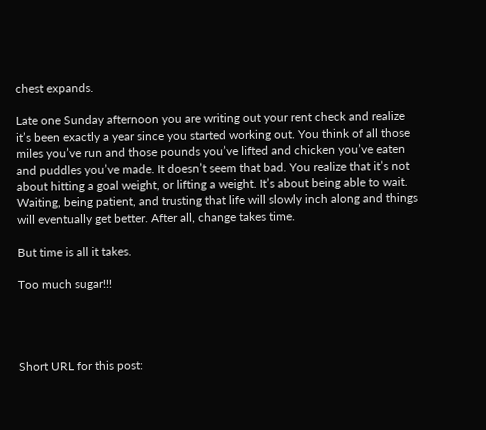chest expands.

Late one Sunday afternoon you are writing out your rent check and realize it’s been exactly a year since you started working out. You think of all those miles you’ve run and those pounds you’ve lifted and chicken you’ve eaten and puddles you’ve made. It doesn’t seem that bad. You realize that it’s not about hitting a goal weight, or lifting a weight. It’s about being able to wait. Waiting, being patient, and trusting that life will slowly inch along and things will eventually get better. After all, change takes time.

But time is all it takes.

Too much sugar!!!




Short URL for this post: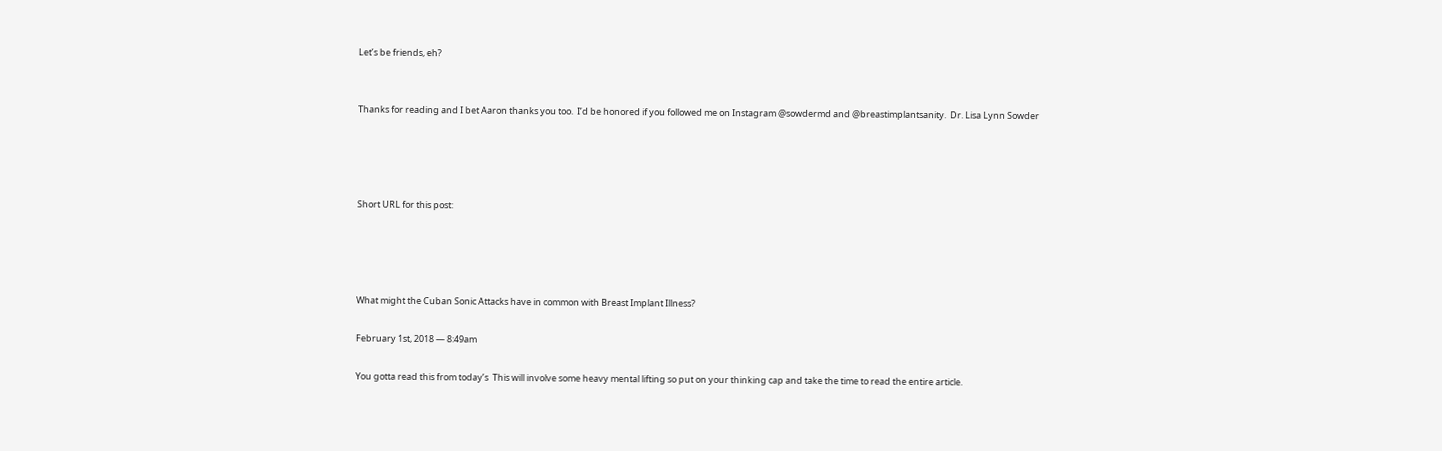Let’s be friends, eh?


Thanks for reading and I bet Aaron thanks you too.  I’d be honored if you followed me on Instagram @sowdermd and @breastimplantsanity.  Dr. Lisa Lynn Sowder




Short URL for this post:




What might the Cuban Sonic Attacks have in common with Breast Implant Illness?

February 1st, 2018 — 8:49am

You gotta read this from today’s  This will involve some heavy mental lifting so put on your thinking cap and take the time to read the entire article.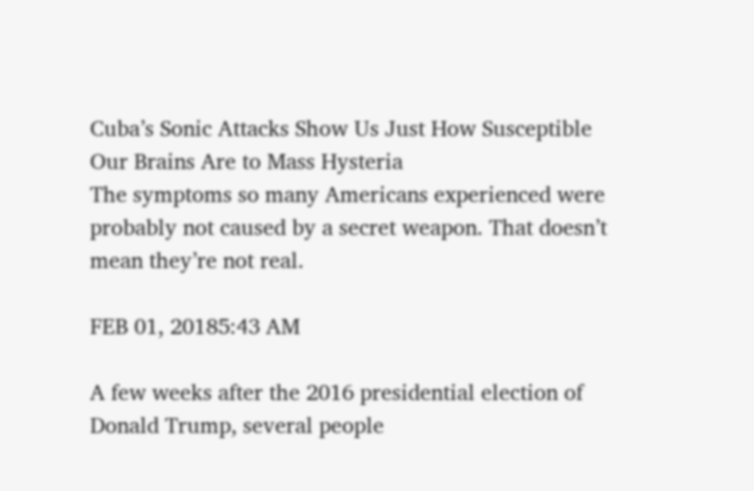Cuba’s Sonic Attacks Show Us Just How Susceptible Our Brains Are to Mass Hysteria
The symptoms so many Americans experienced were probably not caused by a secret weapon. That doesn’t mean they’re not real.

FEB 01, 20185:43 AM

A few weeks after the 2016 presidential election of Donald Trump, several people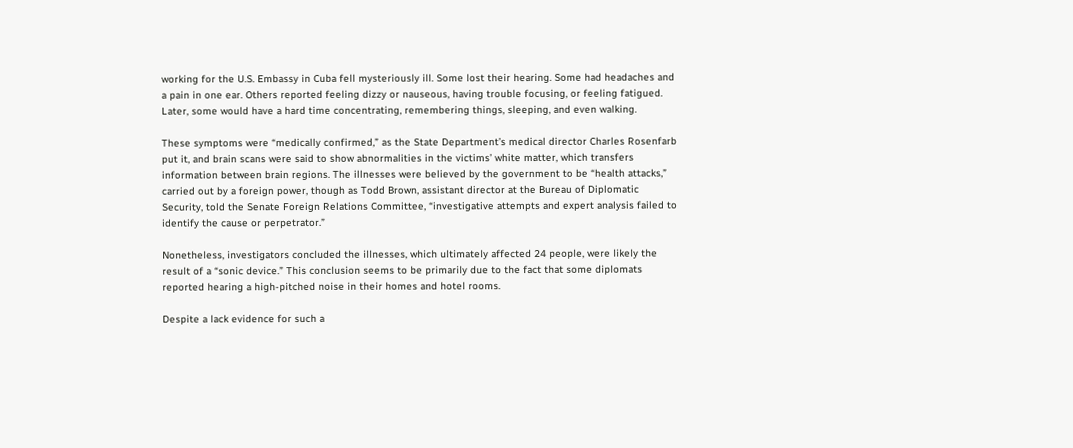working for the U.S. Embassy in Cuba fell mysteriously ill. Some lost their hearing. Some had headaches and a pain in one ear. Others reported feeling dizzy or nauseous, having trouble focusing, or feeling fatigued. Later, some would have a hard time concentrating, remembering things, sleeping, and even walking.

These symptoms were “medically confirmed,” as the State Department’s medical director Charles Rosenfarb put it, and brain scans were said to show abnormalities in the victims’ white matter, which transfers information between brain regions. The illnesses were believed by the government to be “health attacks,” carried out by a foreign power, though as Todd Brown, assistant director at the Bureau of Diplomatic Security, told the Senate Foreign Relations Committee, “investigative attempts and expert analysis failed to identify the cause or perpetrator.”

Nonetheless, investigators concluded the illnesses, which ultimately affected 24 people, were likely the result of a “sonic device.” This conclusion seems to be primarily due to the fact that some diplomats reported hearing a high-pitched noise in their homes and hotel rooms.

Despite a lack evidence for such a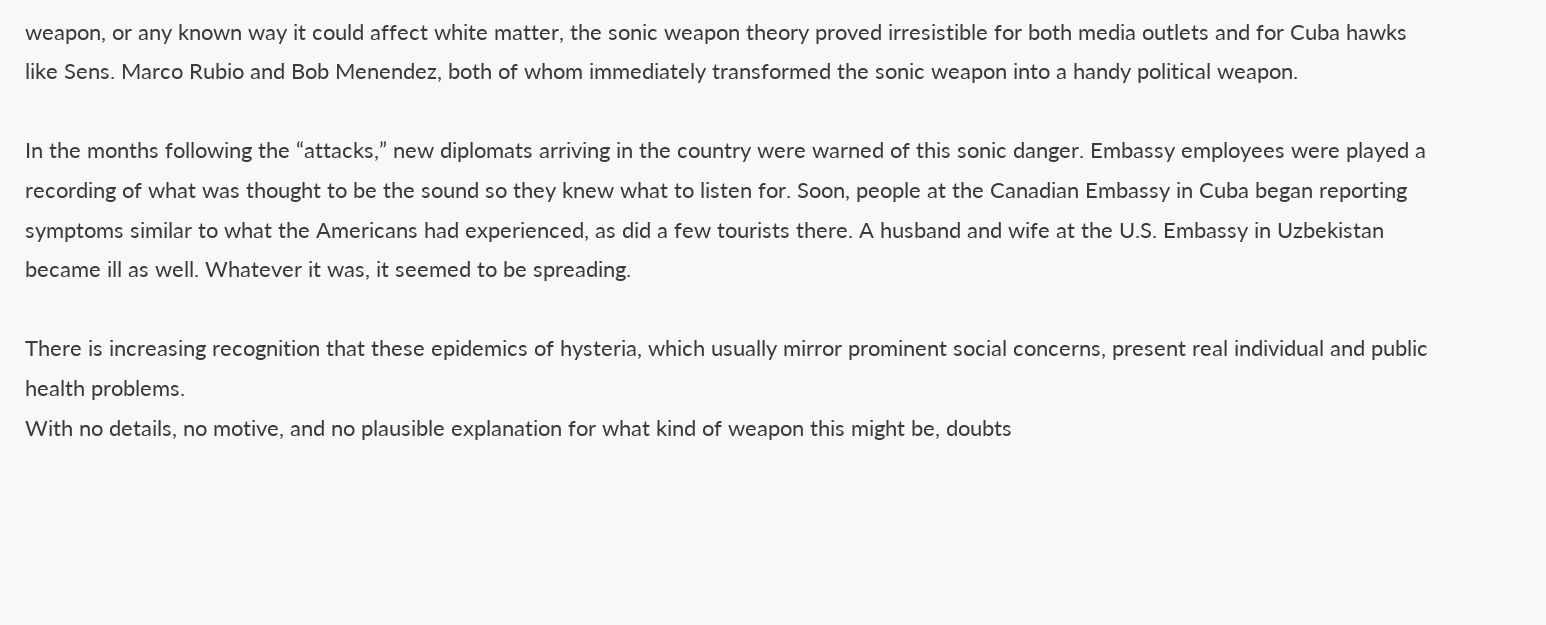weapon, or any known way it could affect white matter, the sonic weapon theory proved irresistible for both media outlets and for Cuba hawks like Sens. Marco Rubio and Bob Menendez, both of whom immediately transformed the sonic weapon into a handy political weapon.

In the months following the “attacks,” new diplomats arriving in the country were warned of this sonic danger. Embassy employees were played a recording of what was thought to be the sound so they knew what to listen for. Soon, people at the Canadian Embassy in Cuba began reporting symptoms similar to what the Americans had experienced, as did a few tourists there. A husband and wife at the U.S. Embassy in Uzbekistan became ill as well. Whatever it was, it seemed to be spreading.

There is increasing recognition that these epidemics of hysteria, which usually mirror prominent social concerns, present real individual and public health problems.
With no details, no motive, and no plausible explanation for what kind of weapon this might be, doubts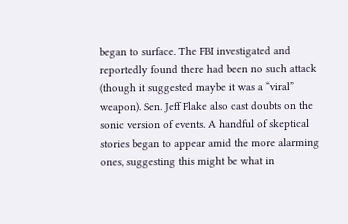began to surface. The FBI investigated and reportedly found there had been no such attack (though it suggested maybe it was a “viral” weapon). Sen. Jeff Flake also cast doubts on the sonic version of events. A handful of skeptical stories began to appear amid the more alarming ones, suggesting this might be what in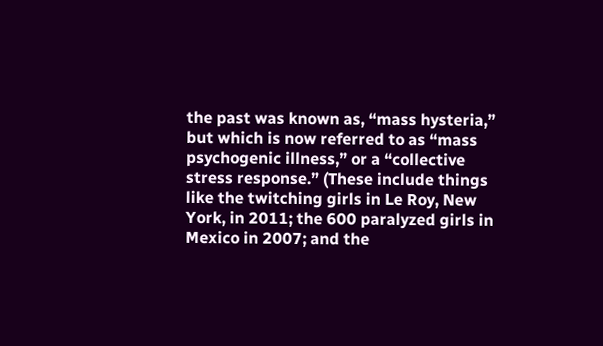the past was known as, “mass hysteria,” but which is now referred to as “mass psychogenic illness,” or a “collective stress response.” (These include things like the twitching girls in Le Roy, New York, in 2011; the 600 paralyzed girls in Mexico in 2007; and the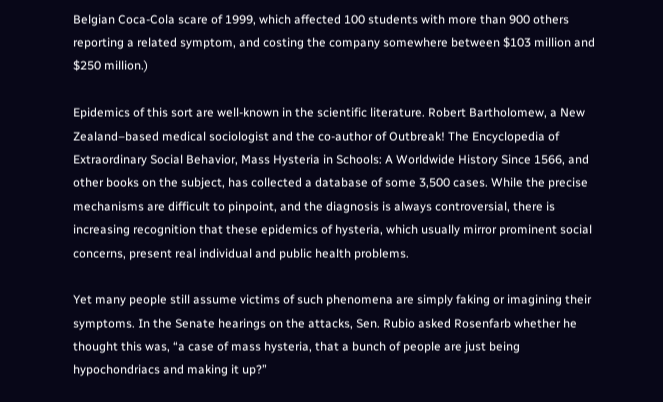Belgian Coca-Cola scare of 1999, which affected 100 students with more than 900 others reporting a related symptom, and costing the company somewhere between $103 million and $250 million.)

Epidemics of this sort are well-known in the scientific literature. Robert Bartholomew, a New Zealand–based medical sociologist and the co-author of Outbreak! The Encyclopedia of Extraordinary Social Behavior, Mass Hysteria in Schools: A Worldwide History Since 1566, and other books on the subject, has collected a database of some 3,500 cases. While the precise mechanisms are difficult to pinpoint, and the diagnosis is always controversial, there is increasing recognition that these epidemics of hysteria, which usually mirror prominent social concerns, present real individual and public health problems.

Yet many people still assume victims of such phenomena are simply faking or imagining their symptoms. In the Senate hearings on the attacks, Sen. Rubio asked Rosenfarb whether he thought this was, “a case of mass hysteria, that a bunch of people are just being hypochondriacs and making it up?”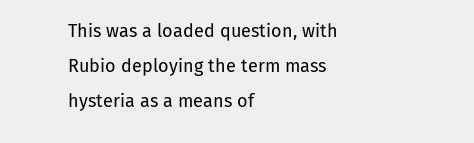This was a loaded question, with Rubio deploying the term mass hysteria as a means of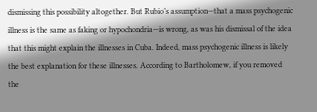dismissing this possibility altogether. But Rubio’s assumption—that a mass psychogenic illness is the same as faking or hypochondria—is wrong, as was his dismissal of the idea that this might explain the illnesses in Cuba. Indeed, mass psychogenic illness is likely the best explanation for these illnesses. According to Bartholomew, if you removed the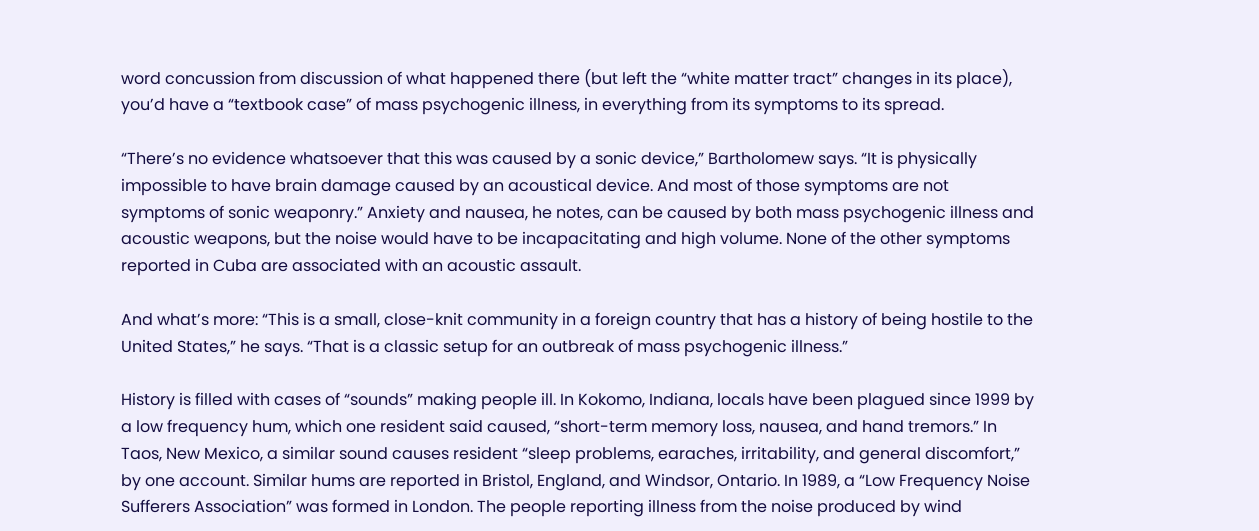word concussion from discussion of what happened there (but left the “white matter tract” changes in its place), you’d have a “textbook case” of mass psychogenic illness, in everything from its symptoms to its spread.

“There’s no evidence whatsoever that this was caused by a sonic device,” Bartholomew says. “It is physically impossible to have brain damage caused by an acoustical device. And most of those symptoms are not symptoms of sonic weaponry.” Anxiety and nausea, he notes, can be caused by both mass psychogenic illness and acoustic weapons, but the noise would have to be incapacitating and high volume. None of the other symptoms reported in Cuba are associated with an acoustic assault.

And what’s more: “This is a small, close-knit community in a foreign country that has a history of being hostile to the United States,” he says. “That is a classic setup for an outbreak of mass psychogenic illness.”

History is filled with cases of “sounds” making people ill. In Kokomo, Indiana, locals have been plagued since 1999 by a low frequency hum, which one resident said caused, “short-term memory loss, nausea, and hand tremors.” In Taos, New Mexico, a similar sound causes resident “sleep problems, earaches, irritability, and general discomfort,” by one account. Similar hums are reported in Bristol, England, and Windsor, Ontario. In 1989, a “Low Frequency Noise Sufferers Association” was formed in London. The people reporting illness from the noise produced by wind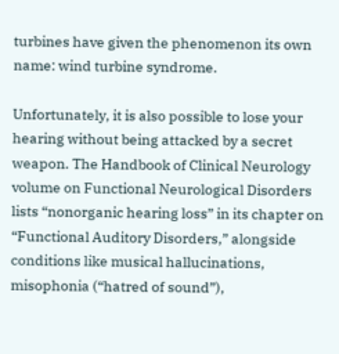turbines have given the phenomenon its own name: wind turbine syndrome.

Unfortunately, it is also possible to lose your hearing without being attacked by a secret weapon. The Handbook of Clinical Neurology volume on Functional Neurological Disorders lists “nonorganic hearing loss” in its chapter on “Functional Auditory Disorders,” alongside conditions like musical hallucinations, misophonia (“hatred of sound”),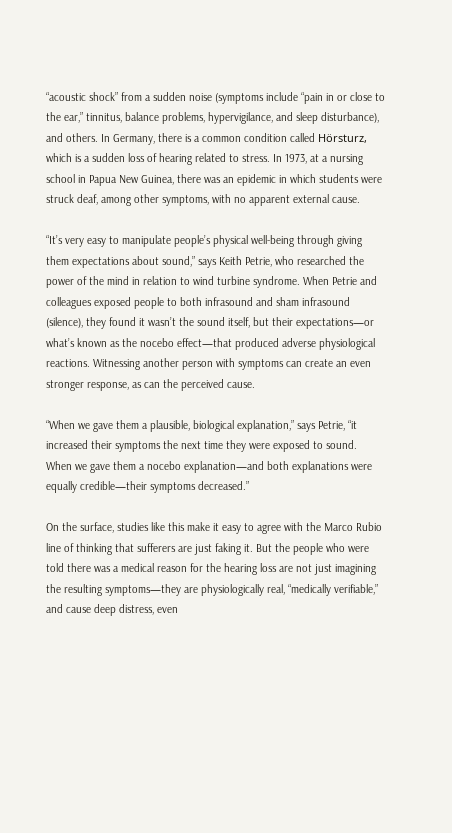“acoustic shock” from a sudden noise (symptoms include “pain in or close to the ear,” tinnitus, balance problems, hypervigilance, and sleep disturbance), and others. In Germany, there is a common condition called Hörsturz, which is a sudden loss of hearing related to stress. In 1973, at a nursing school in Papua New Guinea, there was an epidemic in which students were struck deaf, among other symptoms, with no apparent external cause.

“It’s very easy to manipulate people’s physical well-being through giving them expectations about sound,” says Keith Petrie, who researched the power of the mind in relation to wind turbine syndrome. When Petrie and colleagues exposed people to both infrasound and sham infrasound (silence), they found it wasn’t the sound itself, but their expectations—or what’s known as the nocebo effect—that produced adverse physiological reactions. Witnessing another person with symptoms can create an even stronger response, as can the perceived cause.

“When we gave them a plausible, biological explanation,” says Petrie, “it increased their symptoms the next time they were exposed to sound. When we gave them a nocebo explanation—and both explanations were equally credible—their symptoms decreased.”

On the surface, studies like this make it easy to agree with the Marco Rubio line of thinking that sufferers are just faking it. But the people who were told there was a medical reason for the hearing loss are not just imagining the resulting symptoms—they are physiologically real, “medically verifiable,” and cause deep distress, even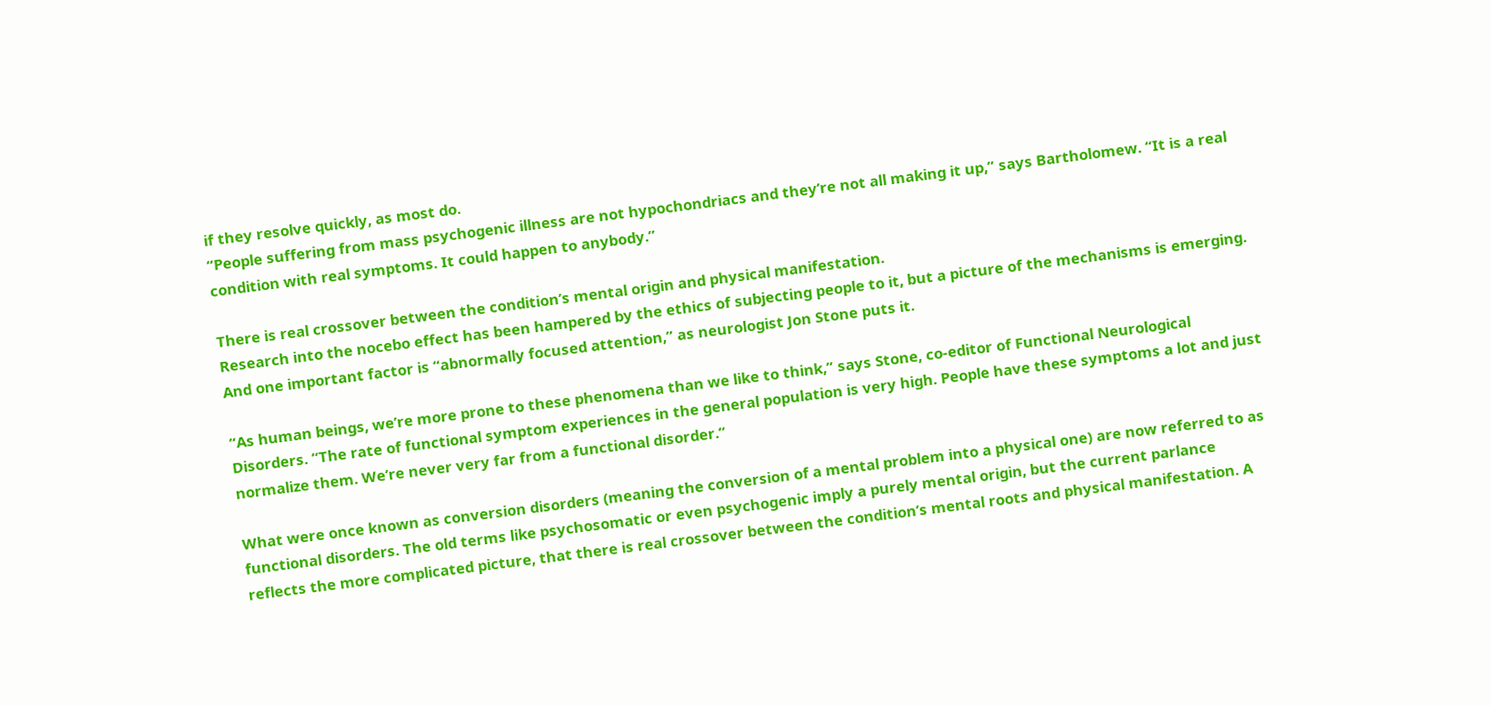if they resolve quickly, as most do.
“People suffering from mass psychogenic illness are not hypochondriacs and they’re not all making it up,” says Bartholomew. “It is a real condition with real symptoms. It could happen to anybody.”

There is real crossover between the condition’s mental origin and physical manifestation.
Research into the nocebo effect has been hampered by the ethics of subjecting people to it, but a picture of the mechanisms is emerging. And one important factor is “abnormally focused attention,” as neurologist Jon Stone puts it.

“As human beings, we’re more prone to these phenomena than we like to think,” says Stone, co-editor of Functional Neurological Disorders. “The rate of functional symptom experiences in the general population is very high. People have these symptoms a lot and just normalize them. We’re never very far from a functional disorder.”

What were once known as conversion disorders (meaning the conversion of a mental problem into a physical one) are now referred to as functional disorders. The old terms like psychosomatic or even psychogenic imply a purely mental origin, but the current parlance reflects the more complicated picture, that there is real crossover between the condition’s mental roots and physical manifestation. A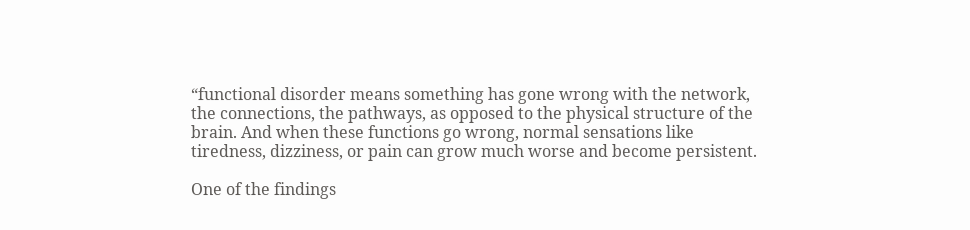“functional disorder means something has gone wrong with the network, the connections, the pathways, as opposed to the physical structure of the brain. And when these functions go wrong, normal sensations like tiredness, dizziness, or pain can grow much worse and become persistent.

One of the findings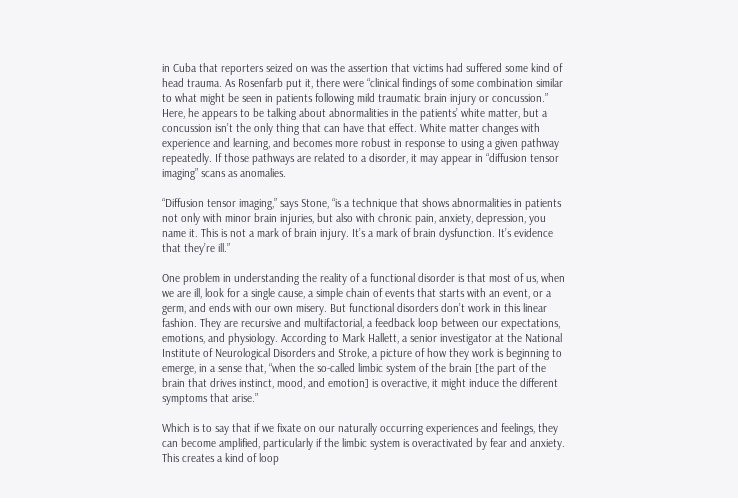in Cuba that reporters seized on was the assertion that victims had suffered some kind of head trauma. As Rosenfarb put it, there were “clinical findings of some combination similar to what might be seen in patients following mild traumatic brain injury or concussion.” Here, he appears to be talking about abnormalities in the patients’ white matter, but a concussion isn’t the only thing that can have that effect. White matter changes with experience and learning, and becomes more robust in response to using a given pathway repeatedly. If those pathways are related to a disorder, it may appear in “diffusion tensor imaging” scans as anomalies.

“Diffusion tensor imaging,” says Stone, “is a technique that shows abnormalities in patients not only with minor brain injuries, but also with chronic pain, anxiety, depression, you name it. This is not a mark of brain injury. It’s a mark of brain dysfunction. It’s evidence that they’re ill.”

One problem in understanding the reality of a functional disorder is that most of us, when we are ill, look for a single cause, a simple chain of events that starts with an event, or a germ, and ends with our own misery. But functional disorders don’t work in this linear fashion. They are recursive and multifactorial, a feedback loop between our expectations, emotions, and physiology. According to Mark Hallett, a senior investigator at the National Institute of Neurological Disorders and Stroke, a picture of how they work is beginning to emerge, in a sense that, “when the so-called limbic system of the brain [the part of the brain that drives instinct, mood, and emotion] is overactive, it might induce the different symptoms that arise.”

Which is to say that if we fixate on our naturally occurring experiences and feelings, they can become amplified, particularly if the limbic system is overactivated by fear and anxiety. This creates a kind of loop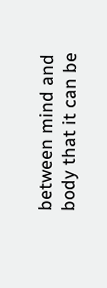between mind and body that it can be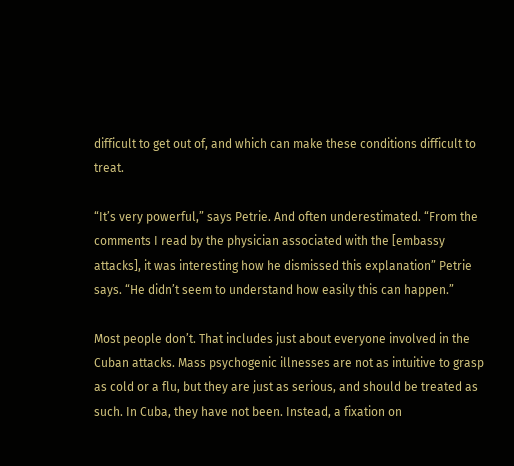difficult to get out of, and which can make these conditions difficult to treat.

“It’s very powerful,” says Petrie. And often underestimated. “From the comments I read by the physician associated with the [embassy attacks], it was interesting how he dismissed this explanation” Petrie says. “He didn’t seem to understand how easily this can happen.”

Most people don’t. That includes just about everyone involved in the Cuban attacks. Mass psychogenic illnesses are not as intuitive to grasp as cold or a flu, but they are just as serious, and should be treated as such. In Cuba, they have not been. Instead, a fixation on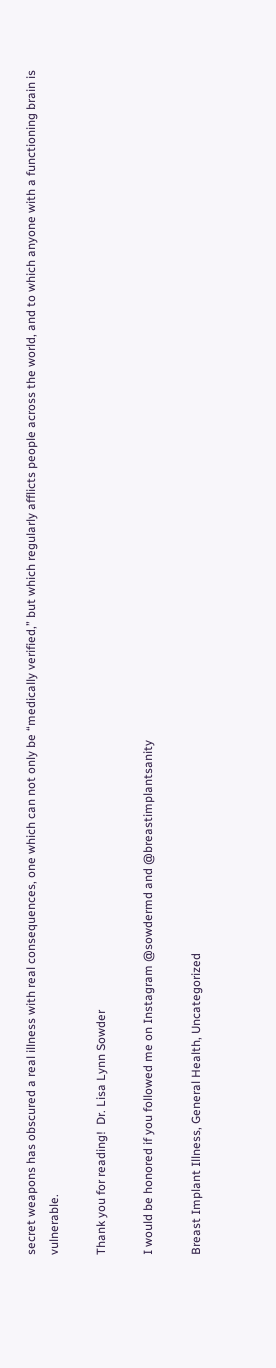secret weapons has obscured a real illness with real consequences, one which can not only be “medically verified,” but which regularly afflicts people across the world, and to which anyone with a functioning brain is vulnerable.

Thank you for reading!  Dr. Lisa Lynn Sowder

I would be honored if you followed me on Instagram @sowdermd and @breastimplantsanity

Breast Implant Illness, General Health, Uncategorized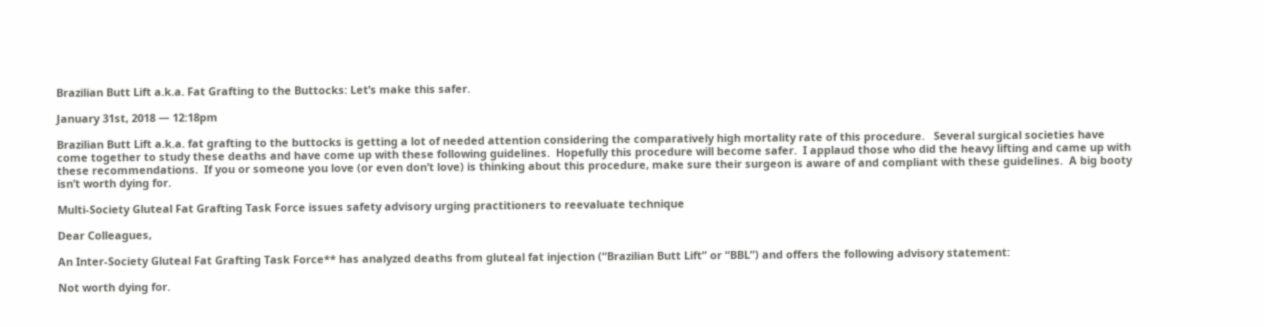Brazilian Butt Lift a.k.a. Fat Grafting to the Buttocks: Let’s make this safer.

January 31st, 2018 — 12:18pm

Brazilian Butt Lift a.k.a. fat grafting to the buttocks is getting a lot of needed attention considering the comparatively high mortality rate of this procedure.   Several surgical societies have come together to study these deaths and have come up with these following guidelines.  Hopefully this procedure will become safer.  I applaud those who did the heavy lifting and came up with these recommendations.  If you or someone you love (or even don’t love) is thinking about this procedure, make sure their surgeon is aware of and compliant with these guidelines.  A big booty isn’t worth dying for.

Multi-Society Gluteal Fat Grafting Task Force issues safety advisory urging practitioners to reevaluate technique

Dear Colleagues,

An Inter-Society Gluteal Fat Grafting Task Force** has analyzed deaths from gluteal fat injection (“Brazilian Butt Lift” or “BBL”) and offers the following advisory statement:

Not worth dying for.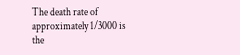The death rate of approximately 1/3000 is the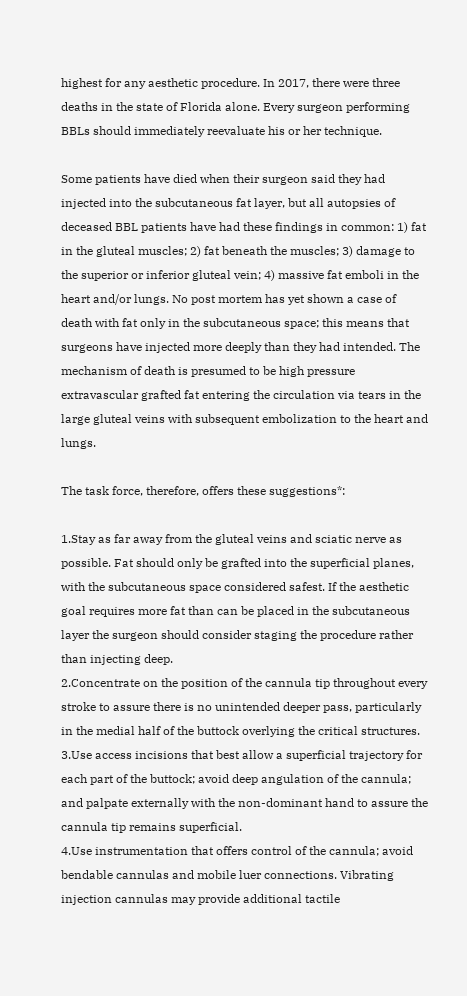highest for any aesthetic procedure. In 2017, there were three deaths in the state of Florida alone. Every surgeon performing BBLs should immediately reevaluate his or her technique.

Some patients have died when their surgeon said they had injected into the subcutaneous fat layer, but all autopsies of deceased BBL patients have had these findings in common: 1) fat in the gluteal muscles; 2) fat beneath the muscles; 3) damage to the superior or inferior gluteal vein; 4) massive fat emboli in the heart and/or lungs. No post mortem has yet shown a case of death with fat only in the subcutaneous space; this means that surgeons have injected more deeply than they had intended. The mechanism of death is presumed to be high pressure extravascular grafted fat entering the circulation via tears in the large gluteal veins with subsequent embolization to the heart and lungs.

The task force, therefore, offers these suggestions*:

1.Stay as far away from the gluteal veins and sciatic nerve as possible. Fat should only be grafted into the superficial planes, with the subcutaneous space considered safest. If the aesthetic goal requires more fat than can be placed in the subcutaneous layer the surgeon should consider staging the procedure rather than injecting deep.
2.Concentrate on the position of the cannula tip throughout every stroke to assure there is no unintended deeper pass, particularly in the medial half of the buttock overlying the critical structures.
3.Use access incisions that best allow a superficial trajectory for each part of the buttock; avoid deep angulation of the cannula; and palpate externally with the non-dominant hand to assure the cannula tip remains superficial.
4.Use instrumentation that offers control of the cannula; avoid bendable cannulas and mobile luer connections. Vibrating injection cannulas may provide additional tactile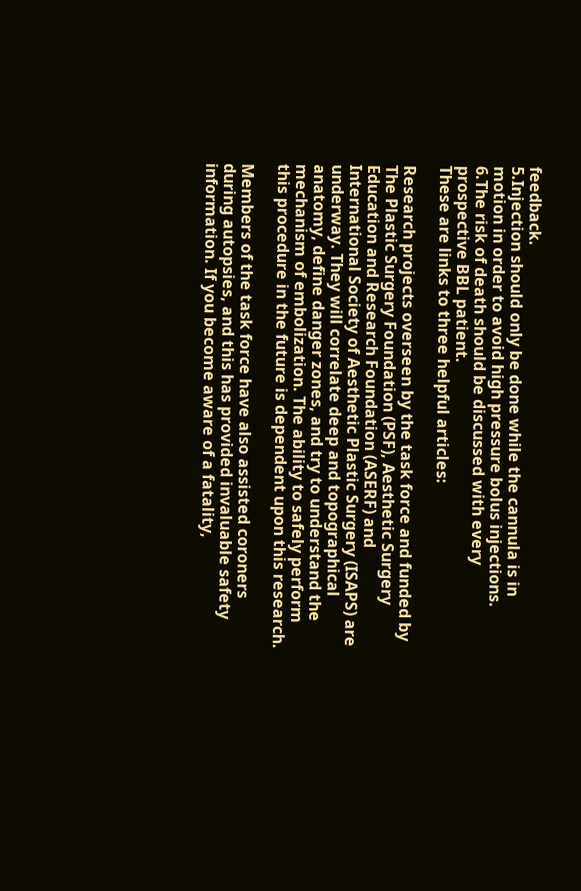feedback.
5.Injection should only be done while the cannula is in motion in order to avoid high pressure bolus injections.
6.The risk of death should be discussed with every prospective BBL patient.
These are links to three helpful articles:

Research projects overseen by the task force and funded by The Plastic Surgery Foundation (PSF), Aesthetic Surgery Education and Research Foundation (ASERF) and International Society of Aesthetic Plastic Surgery (ISAPS) are underway. They will correlate deep and topographical anatomy, define danger zones, and try to understand the mechanism of embolization. The ability to safely perform this procedure in the future is dependent upon this research.

Members of the task force have also assisted coroners during autopsies, and this has provided invaluable safety information. If you become aware of a fatality,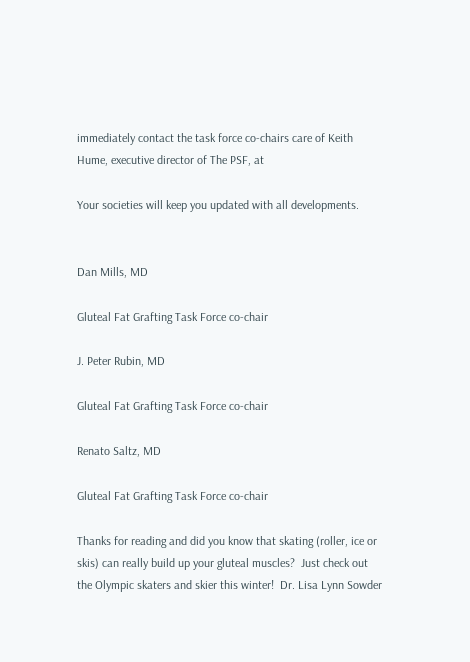immediately contact the task force co-chairs care of Keith Hume, executive director of The PSF, at

Your societies will keep you updated with all developments.


Dan Mills, MD

Gluteal Fat Grafting Task Force co-chair

J. Peter Rubin, MD

Gluteal Fat Grafting Task Force co-chair

Renato Saltz, MD

Gluteal Fat Grafting Task Force co-chair

Thanks for reading and did you know that skating (roller, ice or skis) can really build up your gluteal muscles?  Just check out the Olympic skaters and skier this winter!  Dr. Lisa Lynn Sowder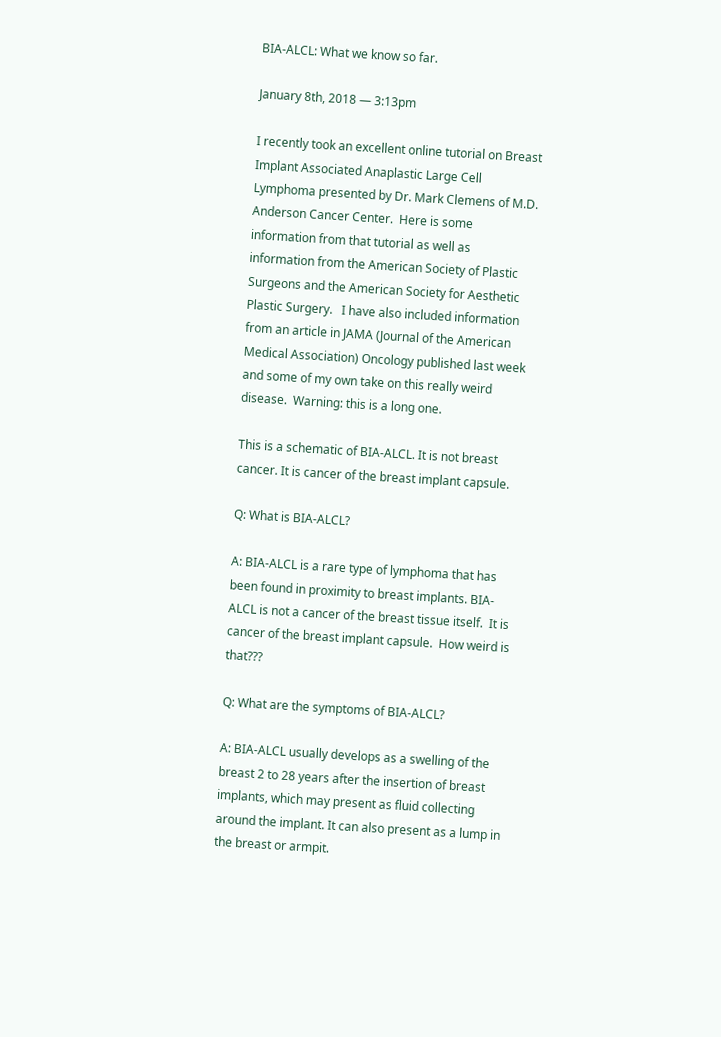BIA-ALCL: What we know so far.

January 8th, 2018 — 3:13pm

I recently took an excellent online tutorial on Breast Implant Associated Anaplastic Large Cell Lymphoma presented by Dr. Mark Clemens of M.D. Anderson Cancer Center.  Here is some information from that tutorial as well as information from the American Society of Plastic Surgeons and the American Society for Aesthetic Plastic Surgery.   I have also included information from an article in JAMA (Journal of the American Medical Association) Oncology published last week and some of my own take on this really weird disease.  Warning: this is a long one.

This is a schematic of BIA-ALCL. It is not breast cancer. It is cancer of the breast implant capsule.

Q: What is BIA-ALCL?

A: BIA-ALCL is a rare type of lymphoma that has been found in proximity to breast implants. BIA-ALCL is not a cancer of the breast tissue itself.  It is cancer of the breast implant capsule.  How weird is that???

Q: What are the symptoms of BIA-ALCL?

A: BIA-ALCL usually develops as a swelling of the breast 2 to 28 years after the insertion of breast implants, which may present as fluid collecting around the implant. It can also present as a lump in the breast or armpit.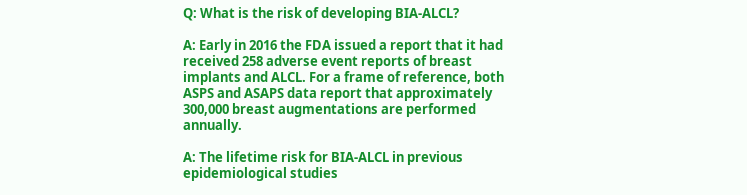Q: What is the risk of developing BIA-ALCL?

A: Early in 2016 the FDA issued a report that it had received 258 adverse event reports of breast implants and ALCL. For a frame of reference, both ASPS and ASAPS data report that approximately 300,000 breast augmentations are performed annually.

A: The lifetime risk for BIA-ALCL in previous epidemiological studies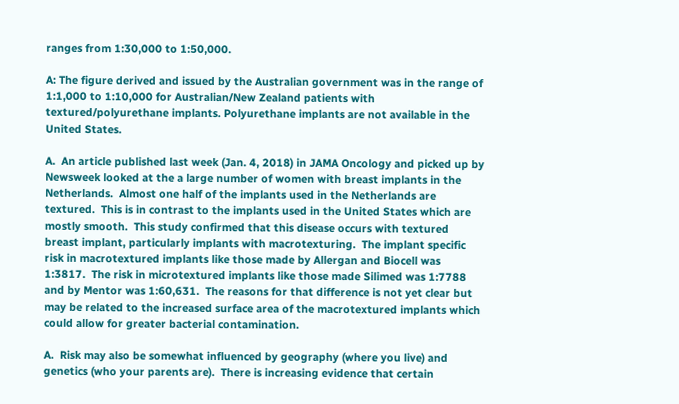ranges from 1:30,000 to 1:50,000.

A: The figure derived and issued by the Australian government was in the range of 1:1,000 to 1:10,000 for Australian/New Zealand patients with textured/polyurethane implants. Polyurethane implants are not available in the United States.

A.  An article published last week (Jan. 4, 2018) in JAMA Oncology and picked up by Newsweek looked at the a large number of women with breast implants in the Netherlands.  Almost one half of the implants used in the Netherlands are textured.  This is in contrast to the implants used in the United States which are mostly smooth.  This study confirmed that this disease occurs with textured breast implant, particularly implants with macrotexturing.  The implant specific risk in macrotextured implants like those made by Allergan and Biocell was 1:3817.  The risk in microtextured implants like those made Silimed was 1:7788 and by Mentor was 1:60,631.  The reasons for that difference is not yet clear but may be related to the increased surface area of the macrotextured implants which could allow for greater bacterial contamination.

A.  Risk may also be somewhat influenced by geography (where you live) and genetics (who your parents are).  There is increasing evidence that certain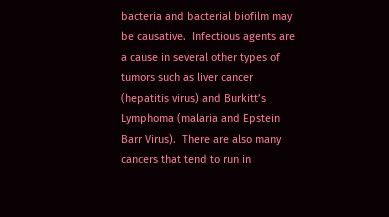bacteria and bacterial biofilm may be causative.  Infectious agents are a cause in several other types of tumors such as liver cancer (hepatitis virus) and Burkitt’s Lymphoma (malaria and Epstein Barr Virus).  There are also many cancers that tend to run in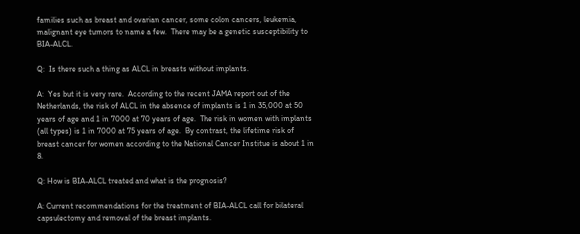families such as breast and ovarian cancer, some colon cancers, leukemia, malignant eye tumors to name a few.  There may be a genetic susceptibility to BIA-ALCL.

Q:  Is there such a thing as ALCL in breasts without implants.

A:  Yes but it is very rare.  According to the recent JAMA report out of the Netherlands, the risk of ALCL in the absence of implants is 1 in 35,000 at 50 years of age and 1 in 7000 at 70 years of age.  The risk in women with implants (all types) is 1 in 7000 at 75 years of age.  By contrast, the lifetime risk of breast cancer for women according to the National Cancer Institue is about 1 in 8.

Q: How is BIA-ALCL treated and what is the prognosis?

A: Current recommendations for the treatment of BIA-ALCL call for bilateral capsulectomy and removal of the breast implants.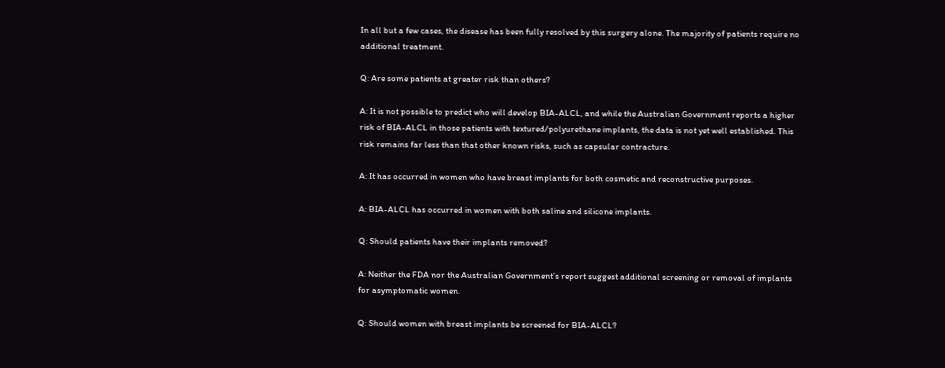In all but a few cases, the disease has been fully resolved by this surgery alone. The majority of patients require no additional treatment.

Q: Are some patients at greater risk than others?

A: It is not possible to predict who will develop BIA-ALCL, and while the Australian Government reports a higher risk of BIA-ALCL in those patients with textured/polyurethane implants, the data is not yet well established. This risk remains far less than that other known risks, such as capsular contracture.

A: It has occurred in women who have breast implants for both cosmetic and reconstructive purposes.

A: BIA-ALCL has occurred in women with both saline and silicone implants.

Q: Should patients have their implants removed?

A: Neither the FDA nor the Australian Government’s report suggest additional screening or removal of implants for asymptomatic women.

Q: Should women with breast implants be screened for BIA-ALCL?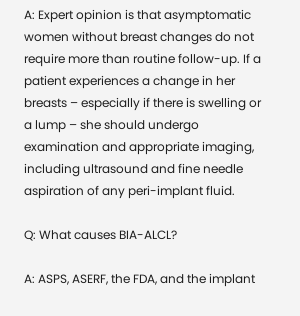A: Expert opinion is that asymptomatic women without breast changes do not require more than routine follow-up. If a patient experiences a change in her breasts – especially if there is swelling or a lump – she should undergo examination and appropriate imaging, including ultrasound and fine needle aspiration of any peri-implant fluid.

Q: What causes BIA-ALCL?

A: ASPS, ASERF, the FDA, and the implant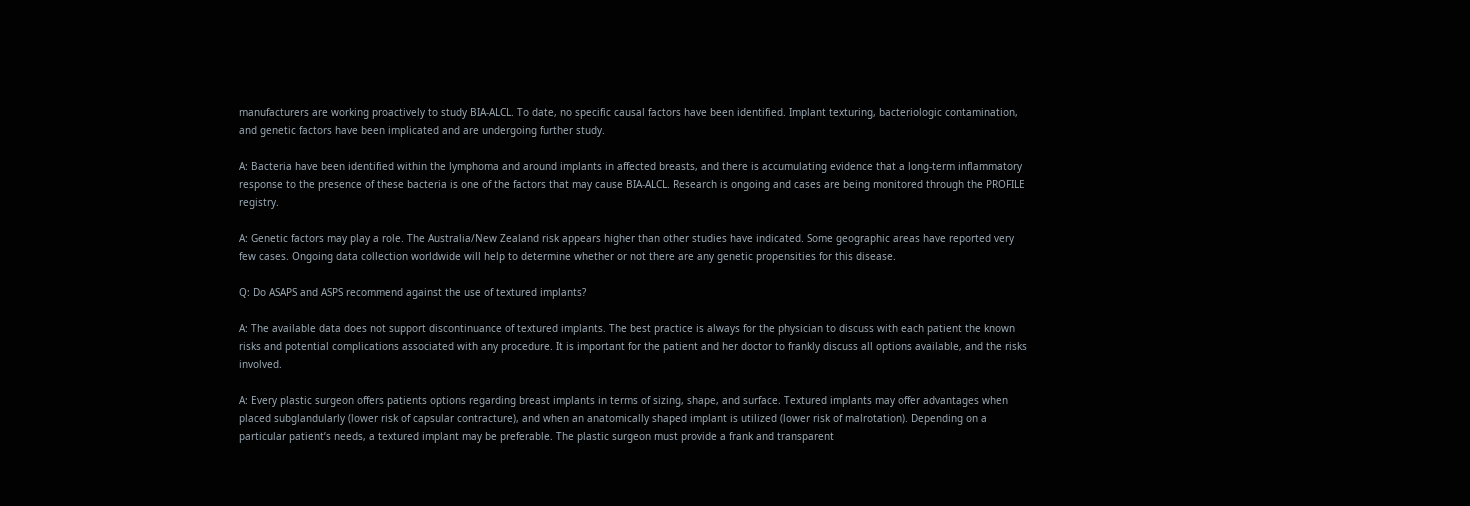manufacturers are working proactively to study BIA-ALCL. To date, no specific causal factors have been identified. Implant texturing, bacteriologic contamination, and genetic factors have been implicated and are undergoing further study.

A: Bacteria have been identified within the lymphoma and around implants in affected breasts, and there is accumulating evidence that a long-term inflammatory response to the presence of these bacteria is one of the factors that may cause BIA-ALCL. Research is ongoing and cases are being monitored through the PROFILE registry.

A: Genetic factors may play a role. The Australia/New Zealand risk appears higher than other studies have indicated. Some geographic areas have reported very few cases. Ongoing data collection worldwide will help to determine whether or not there are any genetic propensities for this disease.

Q: Do ASAPS and ASPS recommend against the use of textured implants?

A: The available data does not support discontinuance of textured implants. The best practice is always for the physician to discuss with each patient the known risks and potential complications associated with any procedure. It is important for the patient and her doctor to frankly discuss all options available, and the risks involved.

A: Every plastic surgeon offers patients options regarding breast implants in terms of sizing, shape, and surface. Textured implants may offer advantages when placed subglandularly (lower risk of capsular contracture), and when an anatomically shaped implant is utilized (lower risk of malrotation). Depending on a particular patient’s needs, a textured implant may be preferable. The plastic surgeon must provide a frank and transparent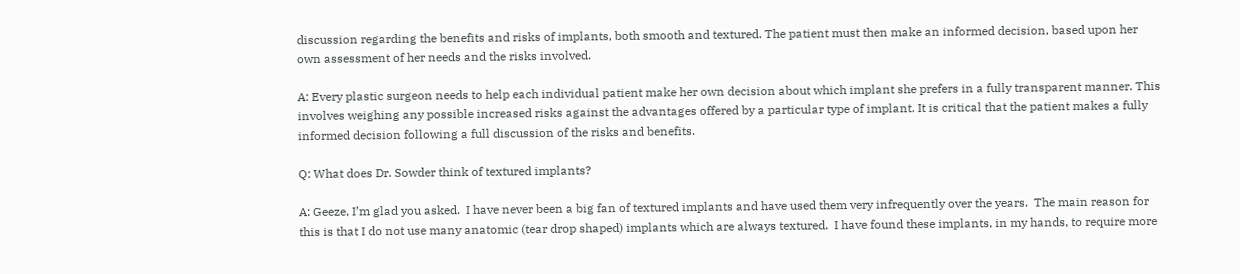discussion regarding the benefits and risks of implants, both smooth and textured. The patient must then make an informed decision, based upon her own assessment of her needs and the risks involved.

A: Every plastic surgeon needs to help each individual patient make her own decision about which implant she prefers in a fully transparent manner. This involves weighing any possible increased risks against the advantages offered by a particular type of implant. It is critical that the patient makes a fully informed decision following a full discussion of the risks and benefits.

Q: What does Dr. Sowder think of textured implants?

A: Geeze, I’m glad you asked.  I have never been a big fan of textured implants and have used them very infrequently over the years.  The main reason for this is that I do not use many anatomic (tear drop shaped) implants which are always textured.  I have found these implants, in my hands, to require more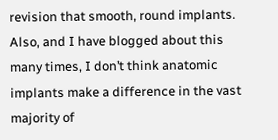revision that smooth, round implants.  Also, and I have blogged about this many times, I don’t think anatomic implants make a difference in the vast majority of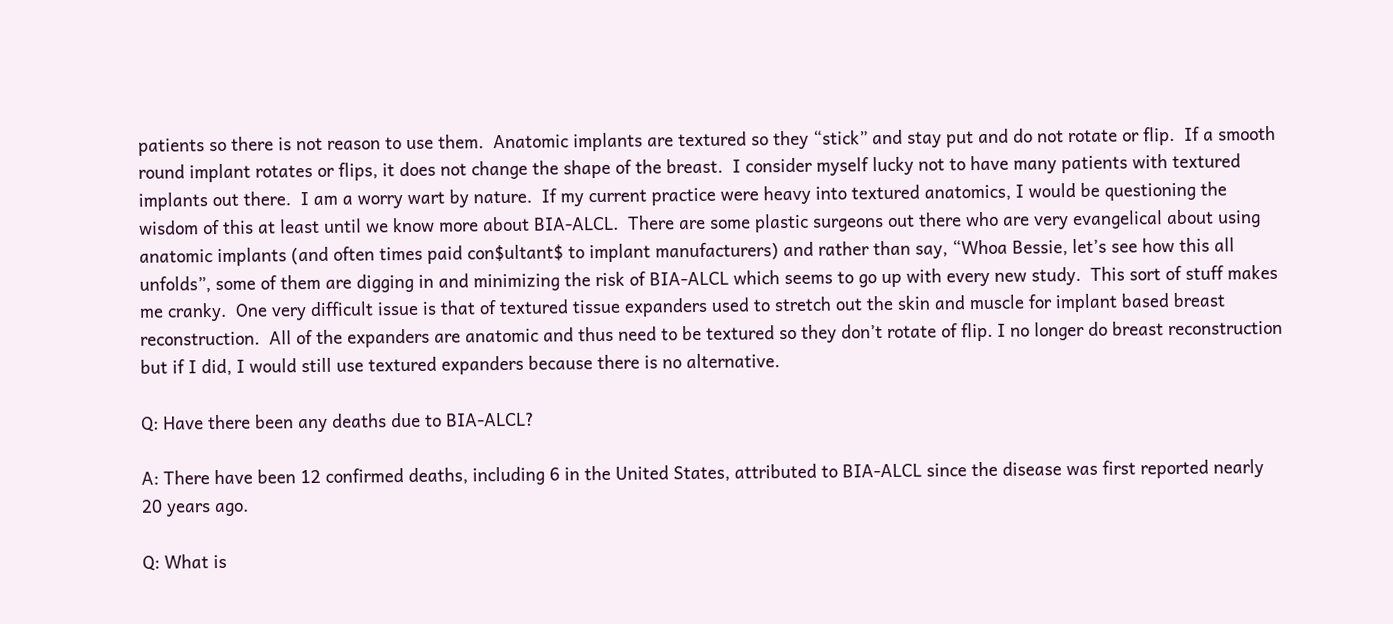patients so there is not reason to use them.  Anatomic implants are textured so they “stick” and stay put and do not rotate or flip.  If a smooth round implant rotates or flips, it does not change the shape of the breast.  I consider myself lucky not to have many patients with textured implants out there.  I am a worry wart by nature.  If my current practice were heavy into textured anatomics, I would be questioning the wisdom of this at least until we know more about BIA-ALCL.  There are some plastic surgeons out there who are very evangelical about using anatomic implants (and often times paid con$ultant$ to implant manufacturers) and rather than say, “Whoa Bessie, let’s see how this all unfolds”, some of them are digging in and minimizing the risk of BIA-ALCL which seems to go up with every new study.  This sort of stuff makes me cranky.  One very difficult issue is that of textured tissue expanders used to stretch out the skin and muscle for implant based breast reconstruction.  All of the expanders are anatomic and thus need to be textured so they don’t rotate of flip. I no longer do breast reconstruction but if I did, I would still use textured expanders because there is no alternative.

Q: Have there been any deaths due to BIA-ALCL?

A: There have been 12 confirmed deaths, including 6 in the United States, attributed to BIA-ALCL since the disease was first reported nearly 20 years ago.

Q: What is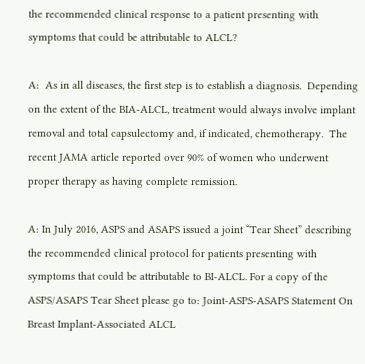the recommended clinical response to a patient presenting with symptoms that could be attributable to ALCL?

A:  As in all diseases, the first step is to establish a diagnosis.  Depending on the extent of the BIA-ALCL, treatment would always involve implant removal and total capsulectomy and, if indicated, chemotherapy.  The recent JAMA article reported over 90% of women who underwent proper therapy as having complete remission.

A: In July 2016, ASPS and ASAPS issued a joint “Tear Sheet” describing the recommended clinical protocol for patients presenting with symptoms that could be attributable to BI-ALCL. For a copy of the ASPS/ASAPS Tear Sheet please go to: Joint-ASPS-ASAPS Statement On Breast Implant-Associated ALCL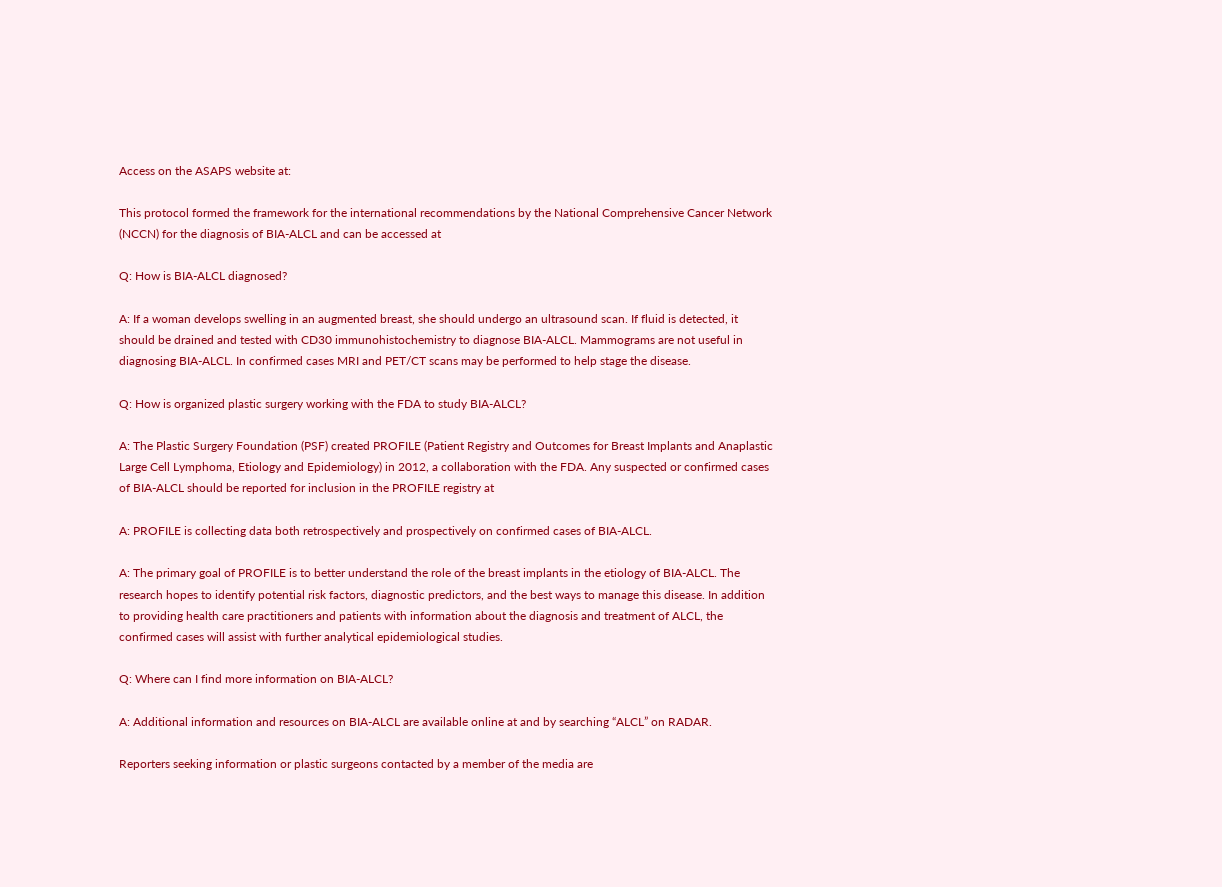Access on the ASAPS website at:

This protocol formed the framework for the international recommendations by the National Comprehensive Cancer Network (NCCN) for the diagnosis of BIA-ALCL and can be accessed at

Q: How is BIA-ALCL diagnosed?

A: If a woman develops swelling in an augmented breast, she should undergo an ultrasound scan. If fluid is detected, it should be drained and tested with CD30 immunohistochemistry to diagnose BIA-ALCL. Mammograms are not useful in diagnosing BIA-ALCL. In confirmed cases MRI and PET/CT scans may be performed to help stage the disease.

Q: How is organized plastic surgery working with the FDA to study BIA-ALCL?

A: The Plastic Surgery Foundation (PSF) created PROFILE (Patient Registry and Outcomes for Breast Implants and Anaplastic Large Cell Lymphoma, Etiology and Epidemiology) in 2012, a collaboration with the FDA. Any suspected or confirmed cases of BIA‐ALCL should be reported for inclusion in the PROFILE registry at

A: PROFILE is collecting data both retrospectively and prospectively on confirmed cases of BIA-ALCL.

A: The primary goal of PROFILE is to better understand the role of the breast implants in the etiology of BIA-ALCL. The research hopes to identify potential risk factors, diagnostic predictors, and the best ways to manage this disease. In addition to providing health care practitioners and patients with information about the diagnosis and treatment of ALCL, the confirmed cases will assist with further analytical epidemiological studies.

Q: Where can I find more information on BIA-ALCL?

A: Additional information and resources on BIA-ALCL are available online at and by searching “ALCL” on RADAR.

Reporters seeking information or plastic surgeons contacted by a member of the media are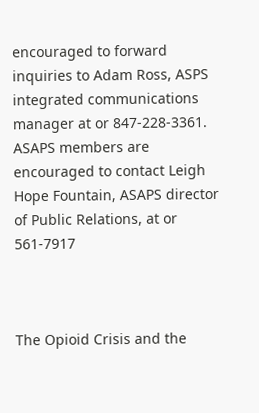encouraged to forward inquiries to Adam Ross, ASPS integrated communications manager at or 847-228-3361. ASAPS members are encouraged to contact Leigh Hope Fountain, ASAPS director of Public Relations, at or 561-7917



The Opioid Crisis and the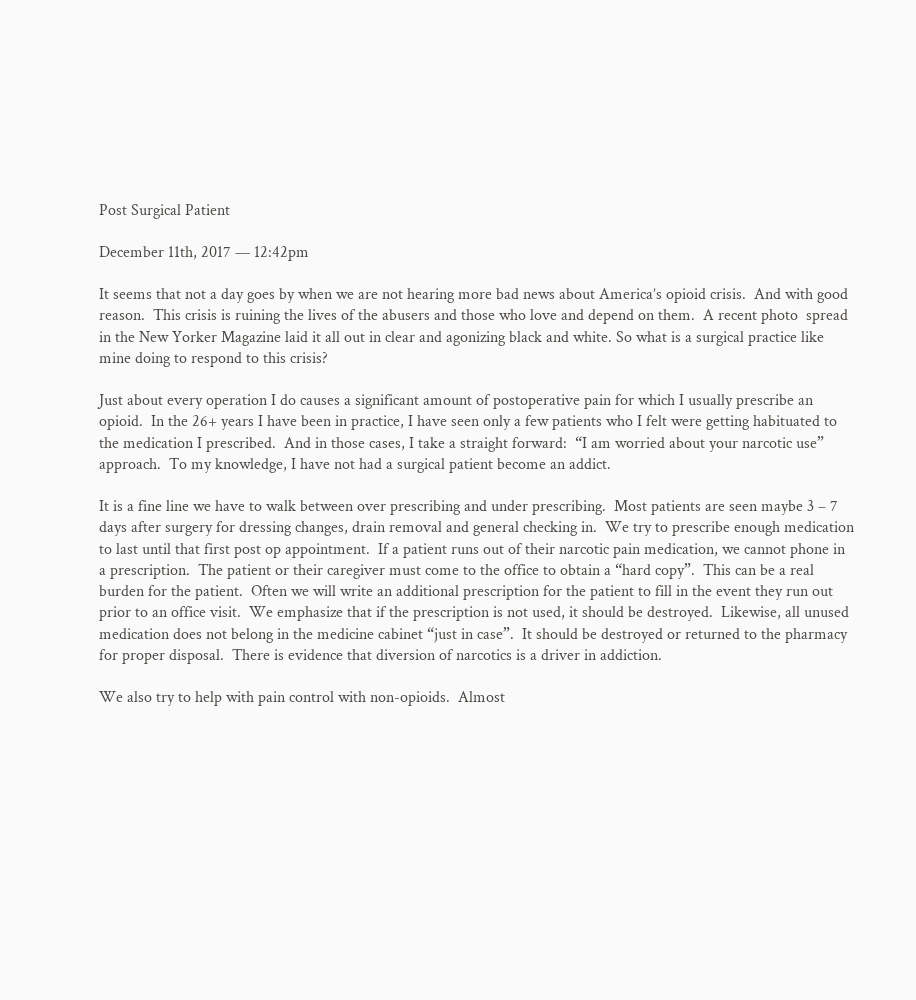Post Surgical Patient

December 11th, 2017 — 12:42pm

It seems that not a day goes by when we are not hearing more bad news about America’s opioid crisis.  And with good reason.  This crisis is ruining the lives of the abusers and those who love and depend on them.  A recent photo  spread in the New Yorker Magazine laid it all out in clear and agonizing black and white. So what is a surgical practice like mine doing to respond to this crisis?

Just about every operation I do causes a significant amount of postoperative pain for which I usually prescribe an opioid.  In the 26+ years I have been in practice, I have seen only a few patients who I felt were getting habituated to the medication I prescribed.  And in those cases, I take a straight forward:  “I am worried about your narcotic use” approach.  To my knowledge, I have not had a surgical patient become an addict.

It is a fine line we have to walk between over prescribing and under prescribing.  Most patients are seen maybe 3 – 7 days after surgery for dressing changes, drain removal and general checking in.  We try to prescribe enough medication to last until that first post op appointment.  If a patient runs out of their narcotic pain medication, we cannot phone in a prescription.  The patient or their caregiver must come to the office to obtain a “hard copy”.  This can be a real burden for the patient.  Often we will write an additional prescription for the patient to fill in the event they run out prior to an office visit.  We emphasize that if the prescription is not used, it should be destroyed.  Likewise, all unused medication does not belong in the medicine cabinet “just in case”.  It should be destroyed or returned to the pharmacy for proper disposal.  There is evidence that diversion of narcotics is a driver in addiction.

We also try to help with pain control with non-opioids.  Almost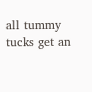all tummy tucks get an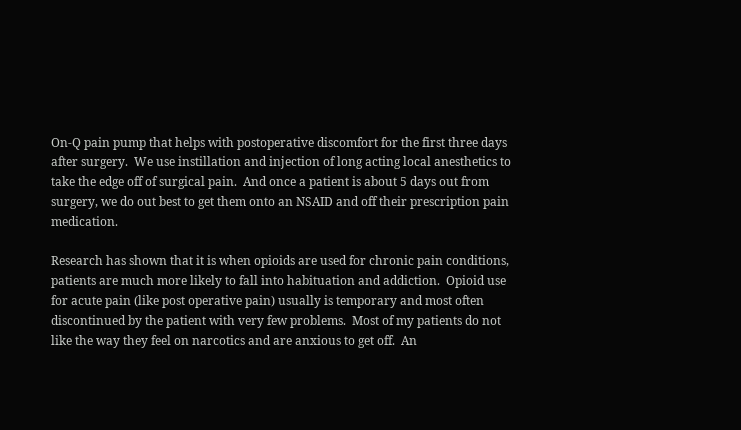On-Q pain pump that helps with postoperative discomfort for the first three days after surgery.  We use instillation and injection of long acting local anesthetics to take the edge off of surgical pain.  And once a patient is about 5 days out from surgery, we do out best to get them onto an NSAID and off their prescription pain medication.

Research has shown that it is when opioids are used for chronic pain conditions, patients are much more likely to fall into habituation and addiction.  Opioid use for acute pain (like post operative pain) usually is temporary and most often discontinued by the patient with very few problems.  Most of my patients do not like the way they feel on narcotics and are anxious to get off.  An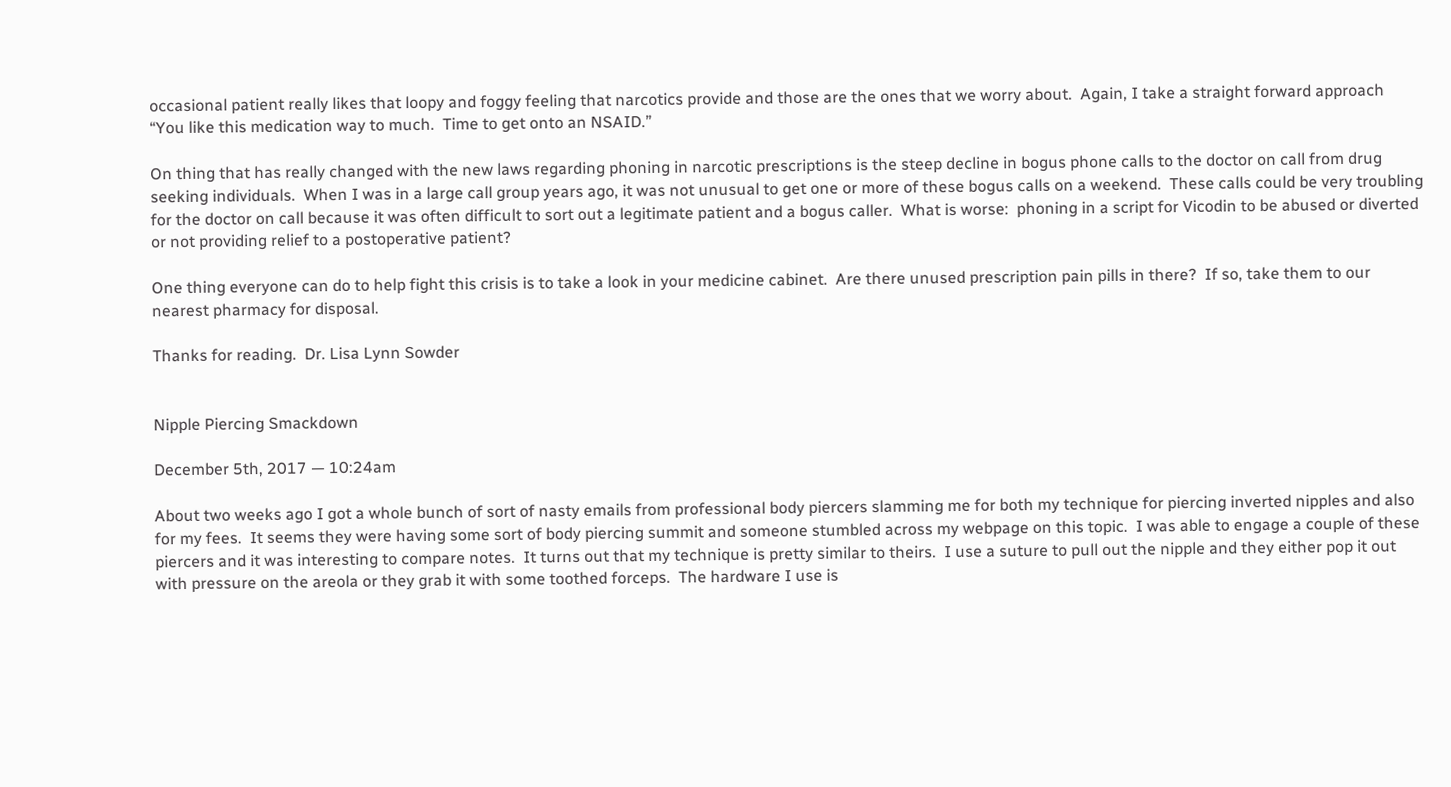occasional patient really likes that loopy and foggy feeling that narcotics provide and those are the ones that we worry about.  Again, I take a straight forward approach “You like this medication way to much.  Time to get onto an NSAID.”

On thing that has really changed with the new laws regarding phoning in narcotic prescriptions is the steep decline in bogus phone calls to the doctor on call from drug seeking individuals.  When I was in a large call group years ago, it was not unusual to get one or more of these bogus calls on a weekend.  These calls could be very troubling for the doctor on call because it was often difficult to sort out a legitimate patient and a bogus caller.  What is worse:  phoning in a script for Vicodin to be abused or diverted or not providing relief to a postoperative patient?

One thing everyone can do to help fight this crisis is to take a look in your medicine cabinet.  Are there unused prescription pain pills in there?  If so, take them to our nearest pharmacy for disposal.

Thanks for reading.  Dr. Lisa Lynn Sowder


Nipple Piercing Smackdown

December 5th, 2017 — 10:24am

About two weeks ago I got a whole bunch of sort of nasty emails from professional body piercers slamming me for both my technique for piercing inverted nipples and also for my fees.  It seems they were having some sort of body piercing summit and someone stumbled across my webpage on this topic.  I was able to engage a couple of these piercers and it was interesting to compare notes.  It turns out that my technique is pretty similar to theirs.  I use a suture to pull out the nipple and they either pop it out with pressure on the areola or they grab it with some toothed forceps.  The hardware I use is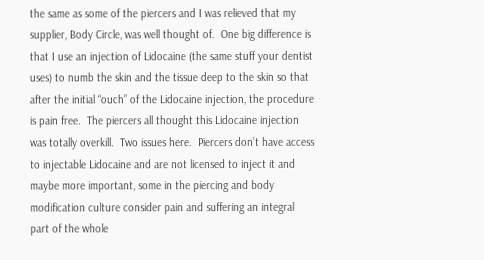the same as some of the piercers and I was relieved that my supplier, Body Circle, was well thought of.  One big difference is that I use an injection of Lidocaine (the same stuff your dentist uses) to numb the skin and the tissue deep to the skin so that after the initial “ouch” of the Lidocaine injection, the procedure is pain free.  The piercers all thought this Lidocaine injection was totally overkill.  Two issues here.  Piercers don’t have access to injectable Lidocaine and are not licensed to inject it and maybe more important, some in the piercing and body modification culture consider pain and suffering an integral part of the whole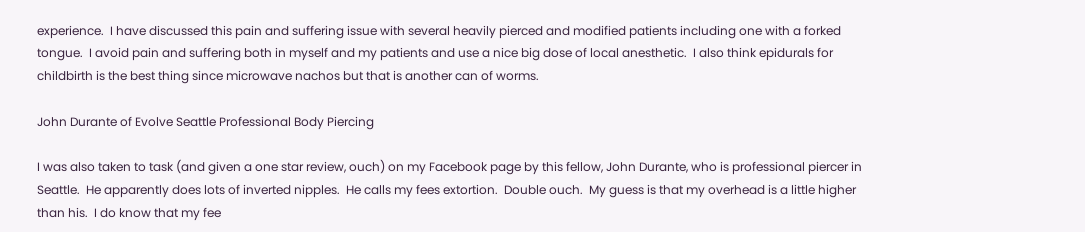experience.  I have discussed this pain and suffering issue with several heavily pierced and modified patients including one with a forked tongue.  I avoid pain and suffering both in myself and my patients and use a nice big dose of local anesthetic.  I also think epidurals for childbirth is the best thing since microwave nachos but that is another can of worms.

John Durante of Evolve Seattle Professional Body Piercing

I was also taken to task (and given a one star review, ouch) on my Facebook page by this fellow, John Durante, who is professional piercer in Seattle.  He apparently does lots of inverted nipples.  He calls my fees extortion.  Double ouch.  My guess is that my overhead is a little higher than his.  I do know that my fee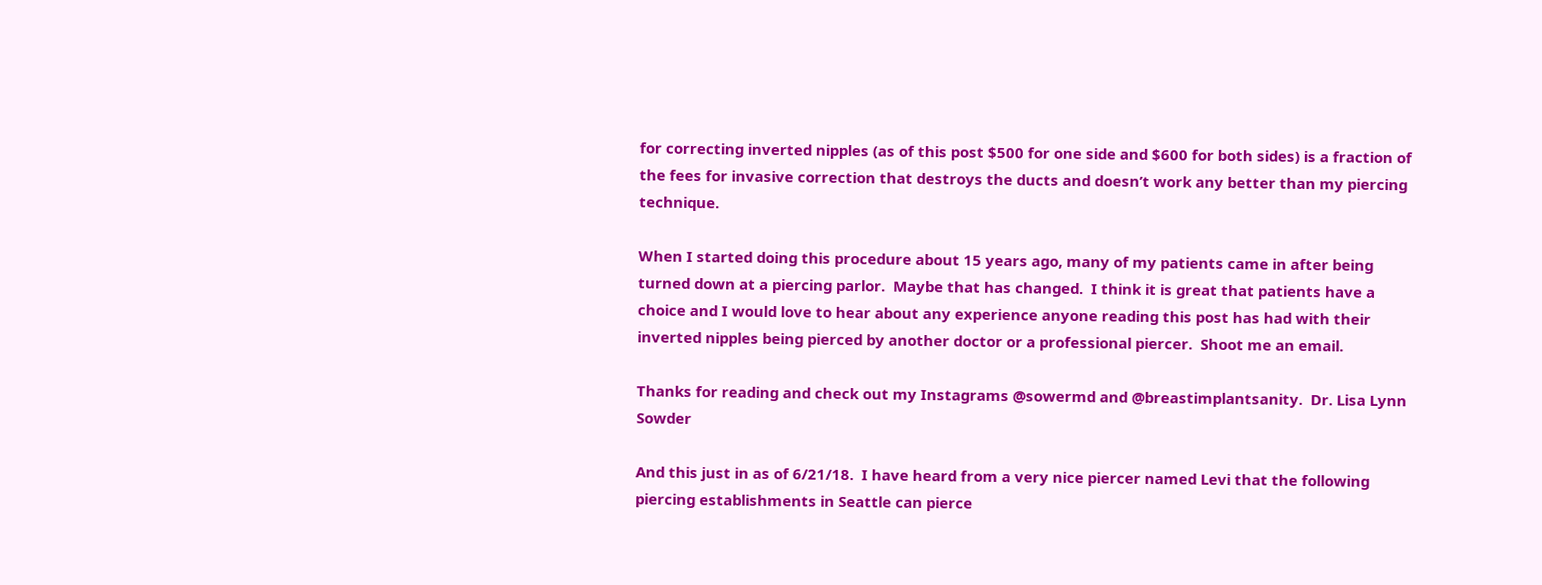for correcting inverted nipples (as of this post $500 for one side and $600 for both sides) is a fraction of the fees for invasive correction that destroys the ducts and doesn’t work any better than my piercing technique.

When I started doing this procedure about 15 years ago, many of my patients came in after being turned down at a piercing parlor.  Maybe that has changed.  I think it is great that patients have a choice and I would love to hear about any experience anyone reading this post has had with their inverted nipples being pierced by another doctor or a professional piercer.  Shoot me an email.

Thanks for reading and check out my Instagrams @sowermd and @breastimplantsanity.  Dr. Lisa Lynn Sowder

And this just in as of 6/21/18.  I have heard from a very nice piercer named Levi that the following piercing establishments in Seattle can pierce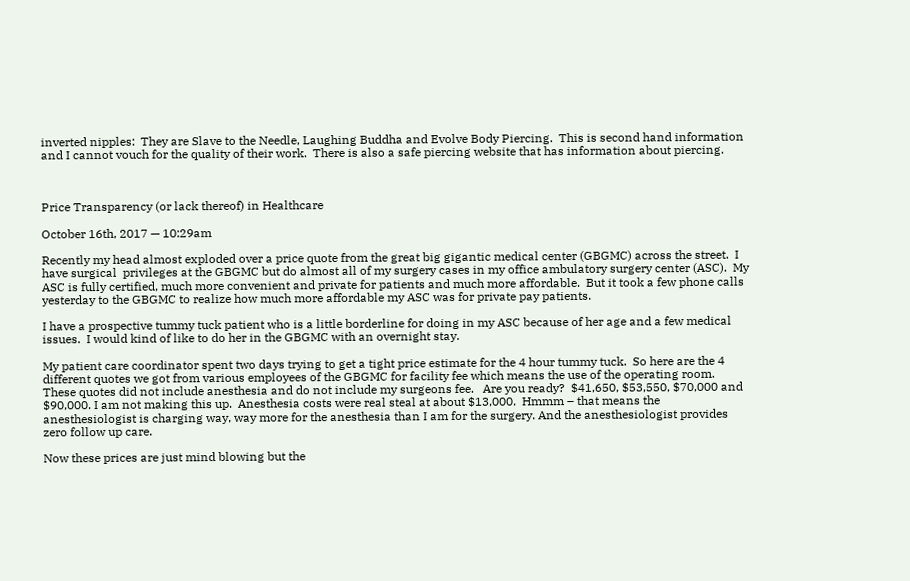inverted nipples:  They are Slave to the Needle, Laughing Buddha and Evolve Body Piercing.  This is second hand information and I cannot vouch for the quality of their work.  There is also a safe piercing website that has information about piercing.



Price Transparency (or lack thereof) in Healthcare

October 16th, 2017 — 10:29am

Recently my head almost exploded over a price quote from the great big gigantic medical center (GBGMC) across the street.  I have surgical  privileges at the GBGMC but do almost all of my surgery cases in my office ambulatory surgery center (ASC).  My ASC is fully certified, much more convenient and private for patients and much more affordable.  But it took a few phone calls yesterday to the GBGMC to realize how much more affordable my ASC was for private pay patients.

I have a prospective tummy tuck patient who is a little borderline for doing in my ASC because of her age and a few medical issues.  I would kind of like to do her in the GBGMC with an overnight stay.

My patient care coordinator spent two days trying to get a tight price estimate for the 4 hour tummy tuck.  So here are the 4 different quotes we got from various employees of the GBGMC for facility fee which means the use of the operating room.  These quotes did not include anesthesia and do not include my surgeons fee.   Are you ready?  $41,650, $53,550, $70,000 and $90,000. I am not making this up.  Anesthesia costs were real steal at about $13,000.  Hmmm – that means the anesthesiologist is charging way, way more for the anesthesia than I am for the surgery. And the anesthesiologist provides zero follow up care.

Now these prices are just mind blowing but the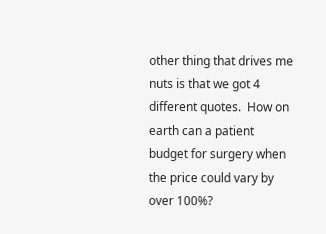other thing that drives me nuts is that we got 4 different quotes.  How on earth can a patient budget for surgery when the price could vary by over 100%?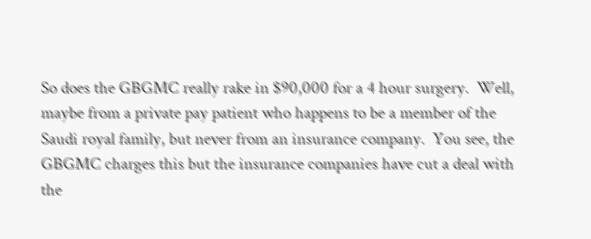So does the GBGMC really rake in $90,000 for a 4 hour surgery.  Well, maybe from a private pay patient who happens to be a member of the Saudi royal family, but never from an insurance company.  You see, the GBGMC charges this but the insurance companies have cut a deal with the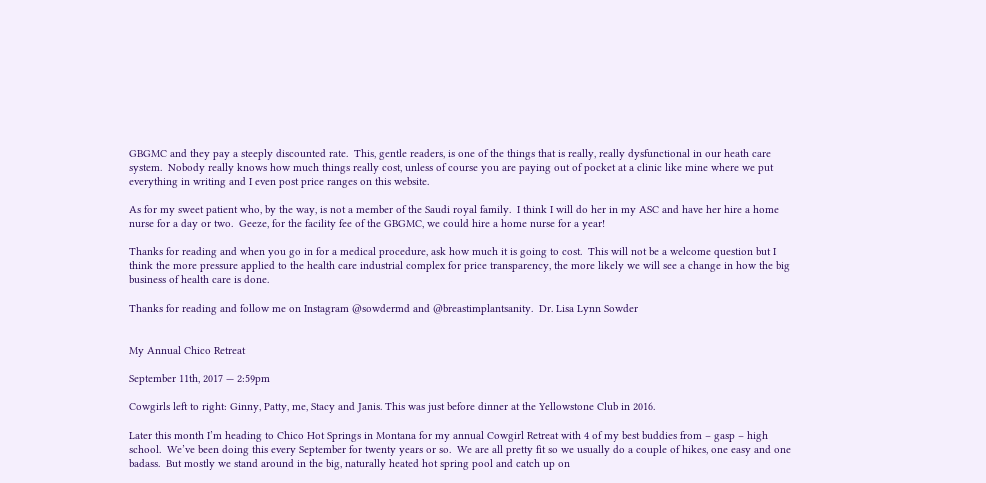GBGMC and they pay a steeply discounted rate.  This, gentle readers, is one of the things that is really, really dysfunctional in our heath care system.  Nobody really knows how much things really cost, unless of course you are paying out of pocket at a clinic like mine where we put everything in writing and I even post price ranges on this website.

As for my sweet patient who, by the way, is not a member of the Saudi royal family.  I think I will do her in my ASC and have her hire a home nurse for a day or two.  Geeze, for the facility fee of the GBGMC, we could hire a home nurse for a year!

Thanks for reading and when you go in for a medical procedure, ask how much it is going to cost.  This will not be a welcome question but I think the more pressure applied to the health care industrial complex for price transparency, the more likely we will see a change in how the big business of health care is done.

Thanks for reading and follow me on Instagram @sowdermd and @breastimplantsanity.  Dr. Lisa Lynn Sowder


My Annual Chico Retreat

September 11th, 2017 — 2:59pm

Cowgirls left to right: Ginny, Patty, me, Stacy and Janis. This was just before dinner at the Yellowstone Club in 2016.

Later this month I’m heading to Chico Hot Springs in Montana for my annual Cowgirl Retreat with 4 of my best buddies from – gasp – high school.  We’ve been doing this every September for twenty years or so.  We are all pretty fit so we usually do a couple of hikes, one easy and one badass.  But mostly we stand around in the big, naturally heated hot spring pool and catch up on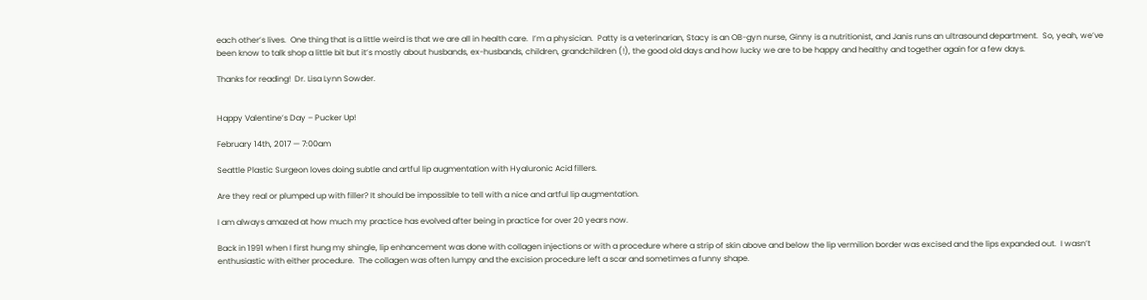each other’s lives.  One thing that is a little weird is that we are all in health care.  I’m a physician.  Patty is a veterinarian, Stacy is an OB-gyn nurse, Ginny is a nutritionist, and Janis runs an ultrasound department.  So, yeah, we’ve been know to talk shop a little bit but it’s mostly about husbands, ex-husbands, children, grandchildren (!), the good old days and how lucky we are to be happy and healthy and together again for a few days.

Thanks for reading!  Dr. Lisa Lynn Sowder.


Happy Valentine’s Day – Pucker Up!

February 14th, 2017 — 7:00am

Seattle Plastic Surgeon loves doing subtle and artful lip augmentation with Hyaluronic Acid fillers.

Are they real or plumped up with filler? It should be impossible to tell with a nice and artful lip augmentation.

I am always amazed at how much my practice has evolved after being in practice for over 20 years now.

Back in 1991 when I first hung my shingle, lip enhancement was done with collagen injections or with a procedure where a strip of skin above and below the lip vermilion border was excised and the lips expanded out.  I wasn’t enthusiastic with either procedure.  The collagen was often lumpy and the excision procedure left a scar and sometimes a funny shape.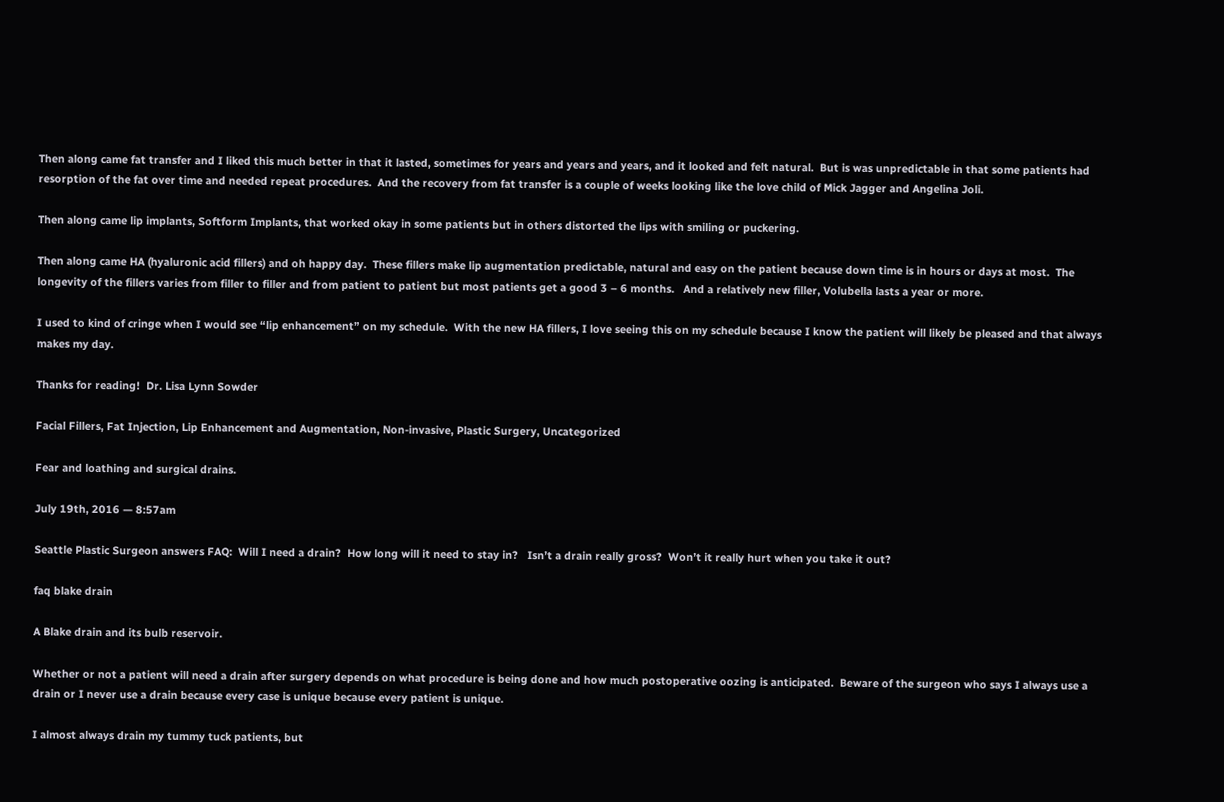Then along came fat transfer and I liked this much better in that it lasted, sometimes for years and years and years, and it looked and felt natural.  But is was unpredictable in that some patients had resorption of the fat over time and needed repeat procedures.  And the recovery from fat transfer is a couple of weeks looking like the love child of Mick Jagger and Angelina Joli.

Then along came lip implants, Softform Implants, that worked okay in some patients but in others distorted the lips with smiling or puckering.

Then along came HA (hyaluronic acid fillers) and oh happy day.  These fillers make lip augmentation predictable, natural and easy on the patient because down time is in hours or days at most.  The longevity of the fillers varies from filler to filler and from patient to patient but most patients get a good 3 – 6 months.   And a relatively new filler, Volubella lasts a year or more.

I used to kind of cringe when I would see “lip enhancement” on my schedule.  With the new HA fillers, I love seeing this on my schedule because I know the patient will likely be pleased and that always makes my day.

Thanks for reading!  Dr. Lisa Lynn Sowder

Facial Fillers, Fat Injection, Lip Enhancement and Augmentation, Non-invasive, Plastic Surgery, Uncategorized

Fear and loathing and surgical drains.

July 19th, 2016 — 8:57am

Seattle Plastic Surgeon answers FAQ:  Will I need a drain?  How long will it need to stay in?   Isn’t a drain really gross?  Won’t it really hurt when you take it out?

faq blake drain

A Blake drain and its bulb reservoir.

Whether or not a patient will need a drain after surgery depends on what procedure is being done and how much postoperative oozing is anticipated.  Beware of the surgeon who says I always use a drain or I never use a drain because every case is unique because every patient is unique.

I almost always drain my tummy tuck patients, but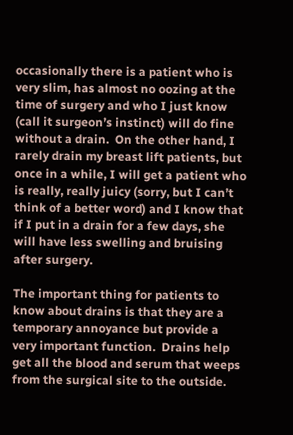occasionally there is a patient who is very slim, has almost no oozing at the time of surgery and who I just know (call it surgeon’s instinct) will do fine without a drain.  On the other hand, I rarely drain my breast lift patients, but once in a while, I will get a patient who is really, really juicy (sorry, but I can’t think of a better word) and I know that if I put in a drain for a few days, she will have less swelling and bruising after surgery.

The important thing for patients to know about drains is that they are a temporary annoyance but provide a very important function.  Drains help get all the blood and serum that weeps from the surgical site to the outside.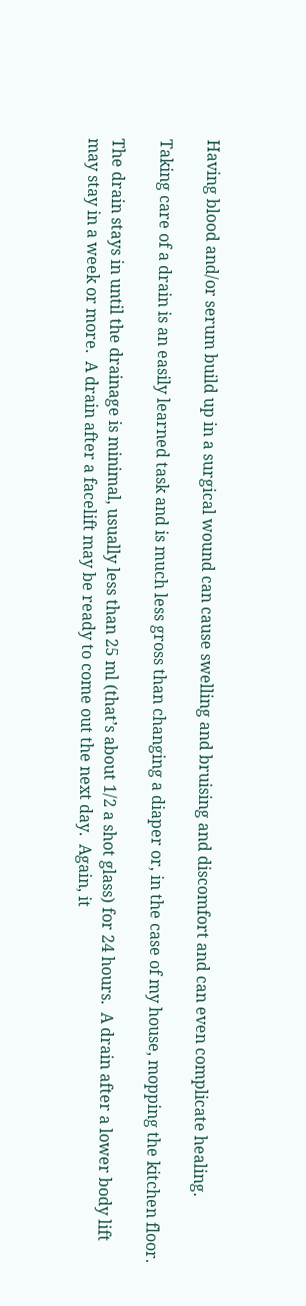Having blood and/or serum build up in a surgical wound can cause swelling and bruising and discomfort and can even complicate healing.

Taking care of a drain is an easily learned task and is much less gross than changing a diaper or, in the case of my house, mopping the kitchen floor.

The drain stays in until the drainage is minimal, usually less than 25 ml (that’s about 1/2 a shot glass) for 24 hours.  A drain after a lower body lift may stay in a week or more.  A drain after a facelift may be ready to come out the next day.  Again, it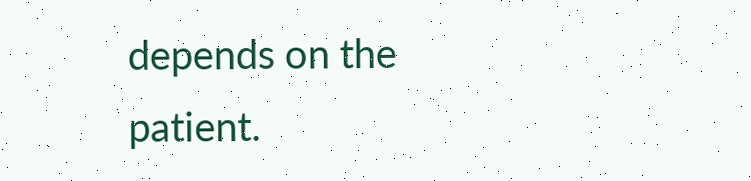depends on the patient.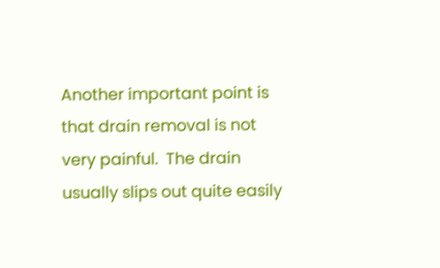Another important point is that drain removal is not very painful.  The drain usually slips out quite easily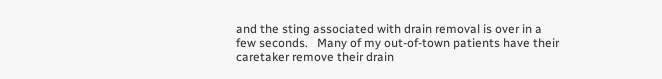and the sting associated with drain removal is over in a few seconds.   Many of my out-of-town patients have their caretaker remove their drain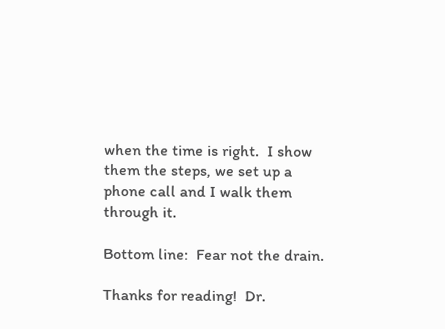when the time is right.  I show them the steps, we set up a phone call and I walk them through it.

Bottom line:  Fear not the drain.

Thanks for reading!  Dr.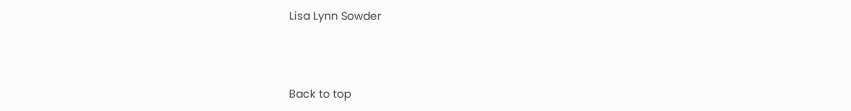Lisa Lynn Sowder



Back to top